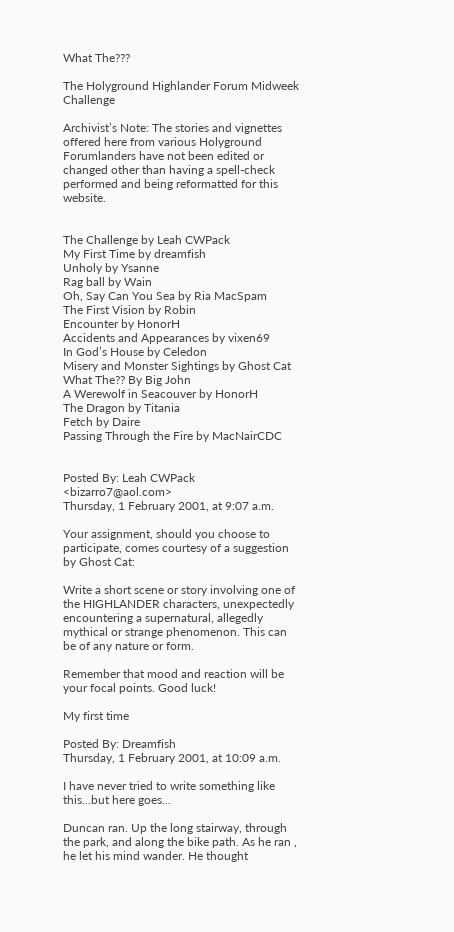What The???

The Holyground Highlander Forum Midweek Challenge

Archivist’s Note: The stories and vignettes offered here from various Holyground Forumlanders have not been edited or changed other than having a spell-check performed and being reformatted for this website.


The Challenge by Leah CWPack
My First Time by dreamfish
Unholy by Ysanne
Rag ball by Wain
Oh, Say Can You Sea by Ria MacSpam
The First Vision by Robin
Encounter by HonorH
Accidents and Appearances by vixen69
In God’s House by Celedon
Misery and Monster Sightings by Ghost Cat
What The?? By Big John
A Werewolf in Seacouver by HonorH
The Dragon by Titania
Fetch by Daire
Passing Through the Fire by MacNairCDC


Posted By: Leah CWPack <bizarro7@aol.com>
Thursday, 1 February 2001, at 9:07 a.m.

Your assignment, should you choose to participate, comes courtesy of a suggestion by Ghost Cat:

Write a short scene or story involving one of the HIGHLANDER characters, unexpectedly encountering a supernatural, allegedly mythical or strange phenomenon. This can be of any nature or form.

Remember that mood and reaction will be your focal points. Good luck!

My first time

Posted By: Dreamfish
Thursday, 1 February 2001, at 10:09 a.m.

I have never tried to write something like this...but here goes...

Duncan ran. Up the long stairway, through the park, and along the bike path. As he ran , he let his mind wander. He thought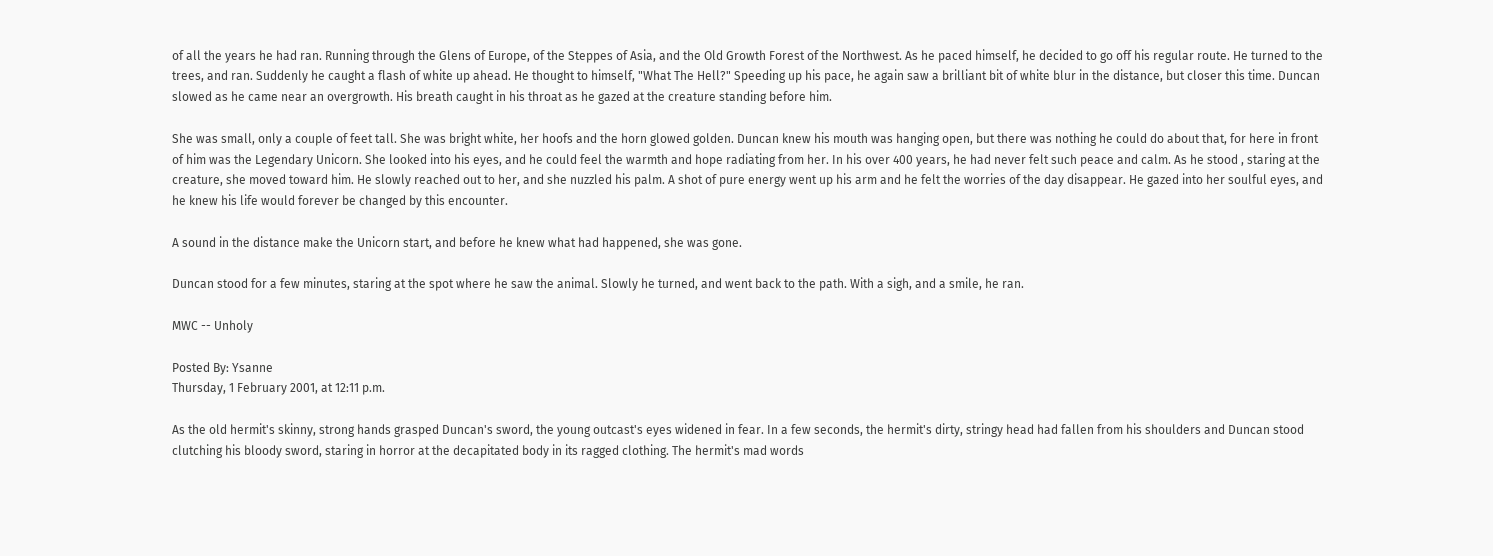of all the years he had ran. Running through the Glens of Europe, of the Steppes of Asia, and the Old Growth Forest of the Northwest. As he paced himself, he decided to go off his regular route. He turned to the trees, and ran. Suddenly he caught a flash of white up ahead. He thought to himself, "What The Hell?" Speeding up his pace, he again saw a brilliant bit of white blur in the distance, but closer this time. Duncan slowed as he came near an overgrowth. His breath caught in his throat as he gazed at the creature standing before him.

She was small, only a couple of feet tall. She was bright white, her hoofs and the horn glowed golden. Duncan knew his mouth was hanging open, but there was nothing he could do about that, for here in front of him was the Legendary Unicorn. She looked into his eyes, and he could feel the warmth and hope radiating from her. In his over 400 years, he had never felt such peace and calm. As he stood , staring at the creature, she moved toward him. He slowly reached out to her, and she nuzzled his palm. A shot of pure energy went up his arm and he felt the worries of the day disappear. He gazed into her soulful eyes, and he knew his life would forever be changed by this encounter.

A sound in the distance make the Unicorn start, and before he knew what had happened, she was gone.

Duncan stood for a few minutes, staring at the spot where he saw the animal. Slowly he turned, and went back to the path. With a sigh, and a smile, he ran.

MWC -- Unholy

Posted By: Ysanne
Thursday, 1 February 2001, at 12:11 p.m.

As the old hermit's skinny, strong hands grasped Duncan's sword, the young outcast's eyes widened in fear. In a few seconds, the hermit's dirty, stringy head had fallen from his shoulders and Duncan stood clutching his bloody sword, staring in horror at the decapitated body in its ragged clothing. The hermit's mad words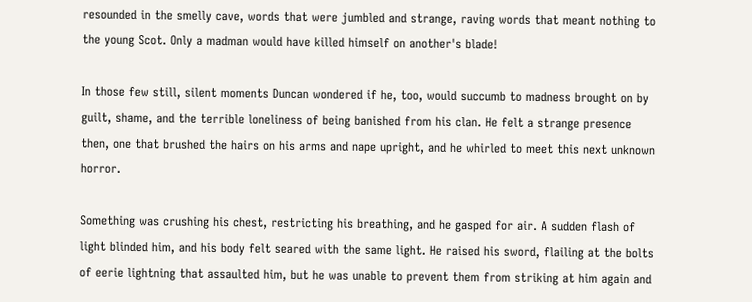resounded in the smelly cave, words that were jumbled and strange, raving words that meant nothing to the young Scot. Only a madman would have killed himself on another's blade!

In those few still, silent moments Duncan wondered if he, too, would succumb to madness brought on by guilt, shame, and the terrible loneliness of being banished from his clan. He felt a strange presence then, one that brushed the hairs on his arms and nape upright, and he whirled to meet this next unknown horror.

Something was crushing his chest, restricting his breathing, and he gasped for air. A sudden flash of light blinded him, and his body felt seared with the same light. He raised his sword, flailing at the bolts of eerie lightning that assaulted him, but he was unable to prevent them from striking at him again and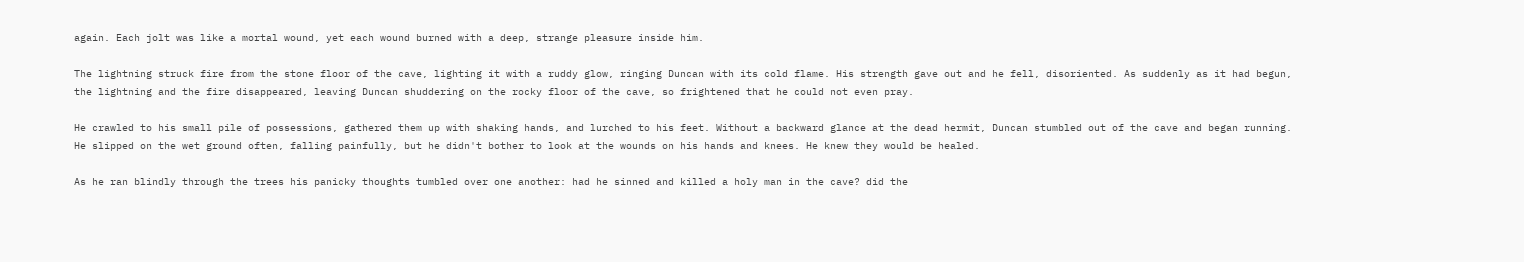again. Each jolt was like a mortal wound, yet each wound burned with a deep, strange pleasure inside him.

The lightning struck fire from the stone floor of the cave, lighting it with a ruddy glow, ringing Duncan with its cold flame. His strength gave out and he fell, disoriented. As suddenly as it had begun, the lightning and the fire disappeared, leaving Duncan shuddering on the rocky floor of the cave, so frightened that he could not even pray.

He crawled to his small pile of possessions, gathered them up with shaking hands, and lurched to his feet. Without a backward glance at the dead hermit, Duncan stumbled out of the cave and began running. He slipped on the wet ground often, falling painfully, but he didn't bother to look at the wounds on his hands and knees. He knew they would be healed.

As he ran blindly through the trees his panicky thoughts tumbled over one another: had he sinned and killed a holy man in the cave? did the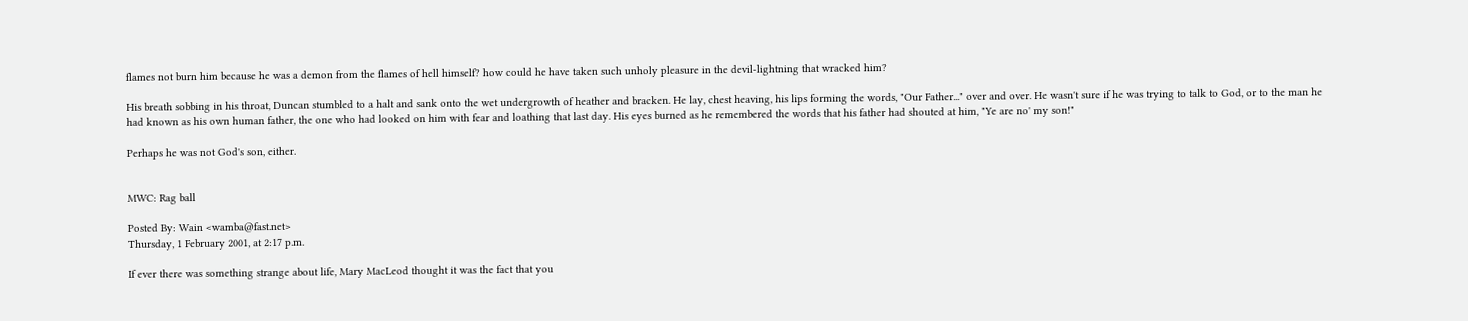flames not burn him because he was a demon from the flames of hell himself? how could he have taken such unholy pleasure in the devil-lightning that wracked him?

His breath sobbing in his throat, Duncan stumbled to a halt and sank onto the wet undergrowth of heather and bracken. He lay, chest heaving, his lips forming the words, "Our Father..." over and over. He wasn't sure if he was trying to talk to God, or to the man he had known as his own human father, the one who had looked on him with fear and loathing that last day. His eyes burned as he remembered the words that his father had shouted at him, "Ye are no' my son!"

Perhaps he was not God's son, either.


MWC: Rag ball

Posted By: Wain <wamba@fast.net>
Thursday, 1 February 2001, at 2:17 p.m.

If ever there was something strange about life, Mary MacLeod thought it was the fact that you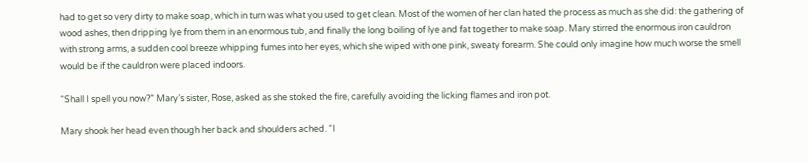had to get so very dirty to make soap, which in turn was what you used to get clean. Most of the women of her clan hated the process as much as she did: the gathering of wood ashes, then dripping lye from them in an enormous tub, and finally the long boiling of lye and fat together to make soap. Mary stirred the enormous iron cauldron with strong arms, a sudden cool breeze whipping fumes into her eyes, which she wiped with one pink, sweaty forearm. She could only imagine how much worse the smell would be if the cauldron were placed indoors.

“Shall I spell you now?” Mary’s sister, Rose, asked as she stoked the fire, carefully avoiding the licking flames and iron pot.

Mary shook her head even though her back and shoulders ached. “I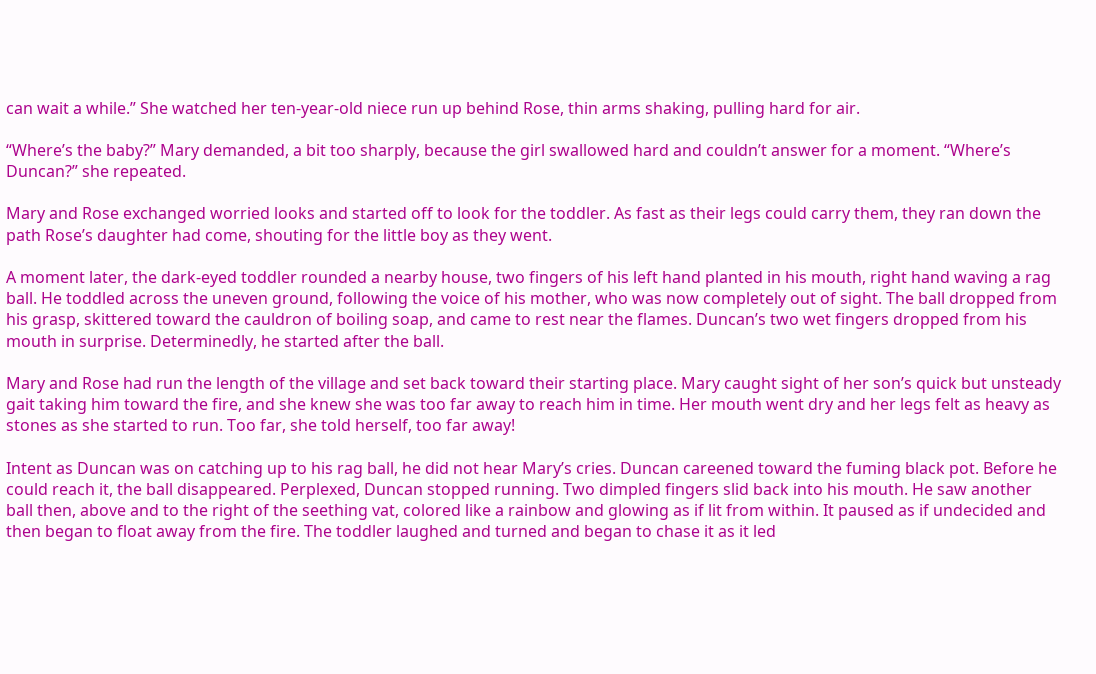can wait a while.” She watched her ten-year-old niece run up behind Rose, thin arms shaking, pulling hard for air.

“Where’s the baby?” Mary demanded, a bit too sharply, because the girl swallowed hard and couldn’t answer for a moment. “Where’s Duncan?” she repeated.

Mary and Rose exchanged worried looks and started off to look for the toddler. As fast as their legs could carry them, they ran down the path Rose’s daughter had come, shouting for the little boy as they went.

A moment later, the dark-eyed toddler rounded a nearby house, two fingers of his left hand planted in his mouth, right hand waving a rag ball. He toddled across the uneven ground, following the voice of his mother, who was now completely out of sight. The ball dropped from his grasp, skittered toward the cauldron of boiling soap, and came to rest near the flames. Duncan’s two wet fingers dropped from his mouth in surprise. Determinedly, he started after the ball.

Mary and Rose had run the length of the village and set back toward their starting place. Mary caught sight of her son’s quick but unsteady gait taking him toward the fire, and she knew she was too far away to reach him in time. Her mouth went dry and her legs felt as heavy as stones as she started to run. Too far, she told herself, too far away!

Intent as Duncan was on catching up to his rag ball, he did not hear Mary’s cries. Duncan careened toward the fuming black pot. Before he could reach it, the ball disappeared. Perplexed, Duncan stopped running. Two dimpled fingers slid back into his mouth. He saw another ball then, above and to the right of the seething vat, colored like a rainbow and glowing as if lit from within. It paused as if undecided and then began to float away from the fire. The toddler laughed and turned and began to chase it as it led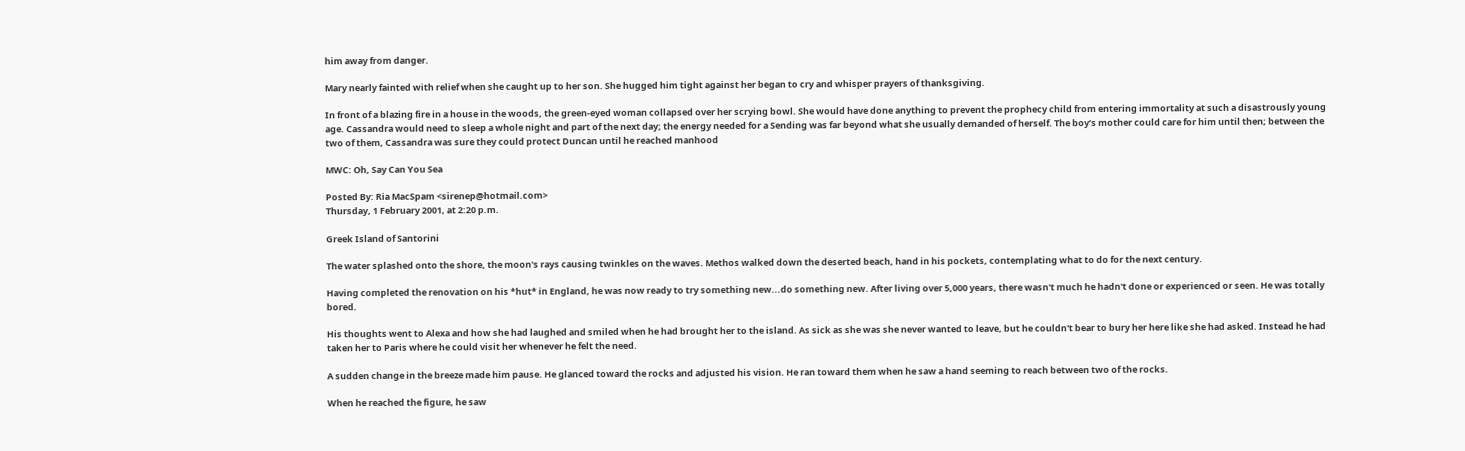him away from danger.

Mary nearly fainted with relief when she caught up to her son. She hugged him tight against her began to cry and whisper prayers of thanksgiving.

In front of a blazing fire in a house in the woods, the green-eyed woman collapsed over her scrying bowl. She would have done anything to prevent the prophecy child from entering immortality at such a disastrously young age. Cassandra would need to sleep a whole night and part of the next day; the energy needed for a Sending was far beyond what she usually demanded of herself. The boy’s mother could care for him until then; between the two of them, Cassandra was sure they could protect Duncan until he reached manhood

MWC: Oh, Say Can You Sea

Posted By: Ria MacSpam <sirenep@hotmail.com>
Thursday, 1 February 2001, at 2:20 p.m.

Greek Island of Santorini

The water splashed onto the shore, the moon's rays causing twinkles on the waves. Methos walked down the deserted beach, hand in his pockets, contemplating what to do for the next century.

Having completed the renovation on his *hut* in England, he was now ready to try something new...do something new. After living over 5,000 years, there wasn't much he hadn't done or experienced or seen. He was totally bored.

His thoughts went to Alexa and how she had laughed and smiled when he had brought her to the island. As sick as she was she never wanted to leave, but he couldn't bear to bury her here like she had asked. Instead he had taken her to Paris where he could visit her whenever he felt the need.

A sudden change in the breeze made him pause. He glanced toward the rocks and adjusted his vision. He ran toward them when he saw a hand seeming to reach between two of the rocks.

When he reached the figure, he saw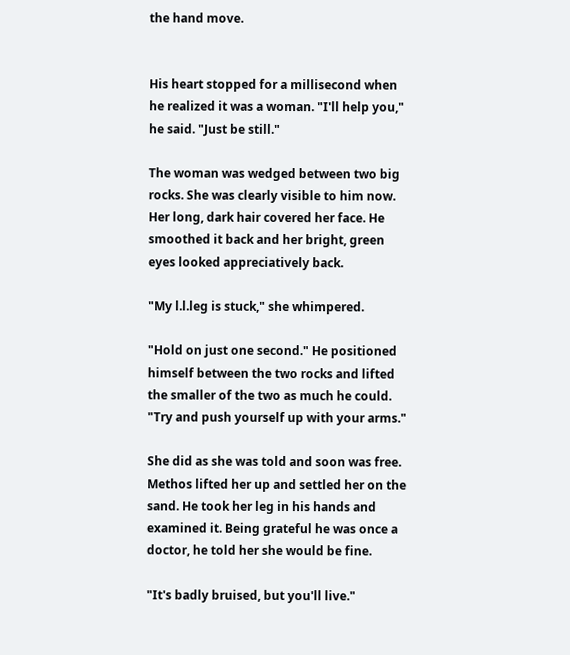the hand move.


His heart stopped for a millisecond when he realized it was a woman. "I'll help you," he said. "Just be still."

The woman was wedged between two big rocks. She was clearly visible to him now. Her long, dark hair covered her face. He smoothed it back and her bright, green eyes looked appreciatively back.

"My l.l.leg is stuck," she whimpered.

"Hold on just one second." He positioned himself between the two rocks and lifted the smaller of the two as much he could. "Try and push yourself up with your arms."

She did as she was told and soon was free. Methos lifted her up and settled her on the sand. He took her leg in his hands and examined it. Being grateful he was once a doctor, he told her she would be fine.

"It's badly bruised, but you'll live."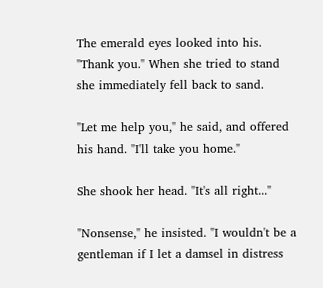The emerald eyes looked into his. "Thank you." When she tried to stand she immediately fell back to sand.

"Let me help you," he said, and offered his hand. "I'll take you home."

She shook her head. "It's all right..."

"Nonsense," he insisted. "I wouldn't be a gentleman if I let a damsel in distress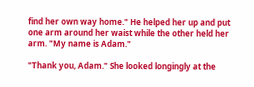find her own way home." He helped her up and put one arm around her waist while the other held her arm. "My name is Adam."

"Thank you, Adam." She looked longingly at the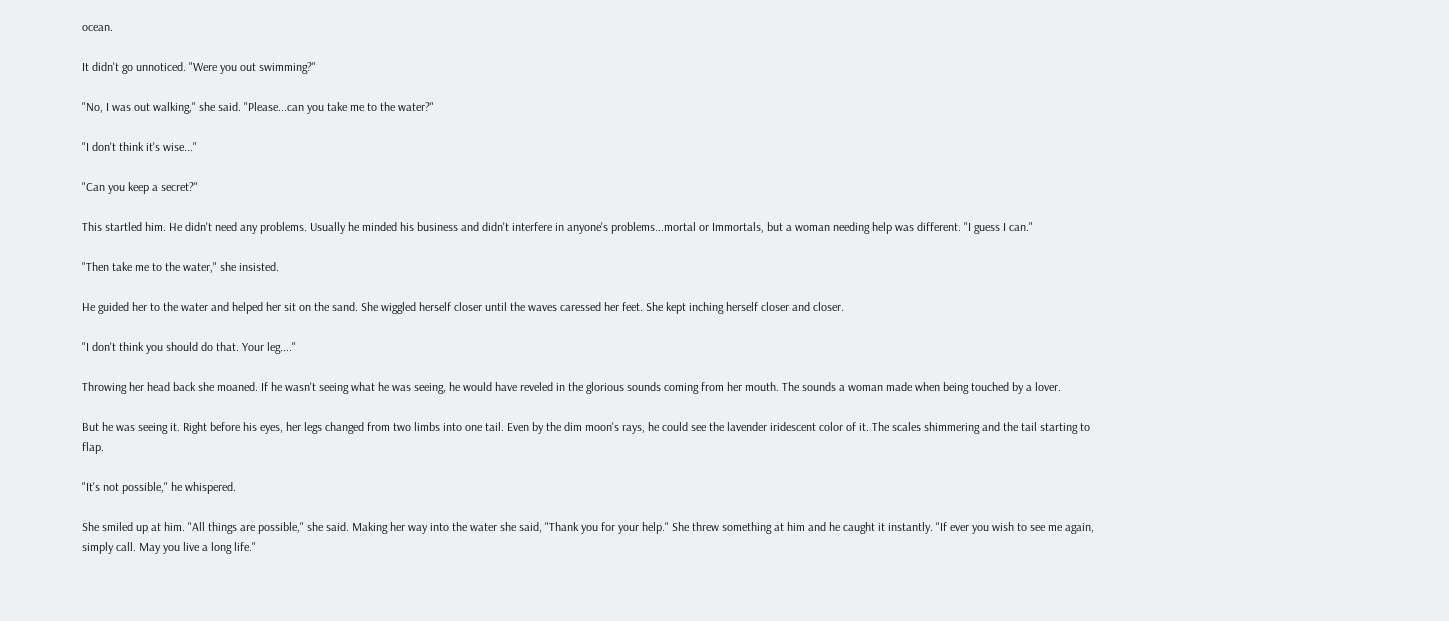ocean.

It didn't go unnoticed. "Were you out swimming?"

"No, I was out walking," she said. "Please...can you take me to the water?"

"I don't think it's wise..."

"Can you keep a secret?"

This startled him. He didn't need any problems. Usually he minded his business and didn't interfere in anyone's problems...mortal or Immortals, but a woman needing help was different. "I guess I can."

"Then take me to the water," she insisted.

He guided her to the water and helped her sit on the sand. She wiggled herself closer until the waves caressed her feet. She kept inching herself closer and closer.

"I don't think you should do that. Your leg...."

Throwing her head back she moaned. If he wasn't seeing what he was seeing, he would have reveled in the glorious sounds coming from her mouth. The sounds a woman made when being touched by a lover.

But he was seeing it. Right before his eyes, her legs changed from two limbs into one tail. Even by the dim moon's rays, he could see the lavender iridescent color of it. The scales shimmering and the tail starting to flap.

"It's not possible," he whispered.

She smiled up at him. "All things are possible," she said. Making her way into the water she said, "Thank you for your help." She threw something at him and he caught it instantly. "If ever you wish to see me again, simply call. May you live a long life."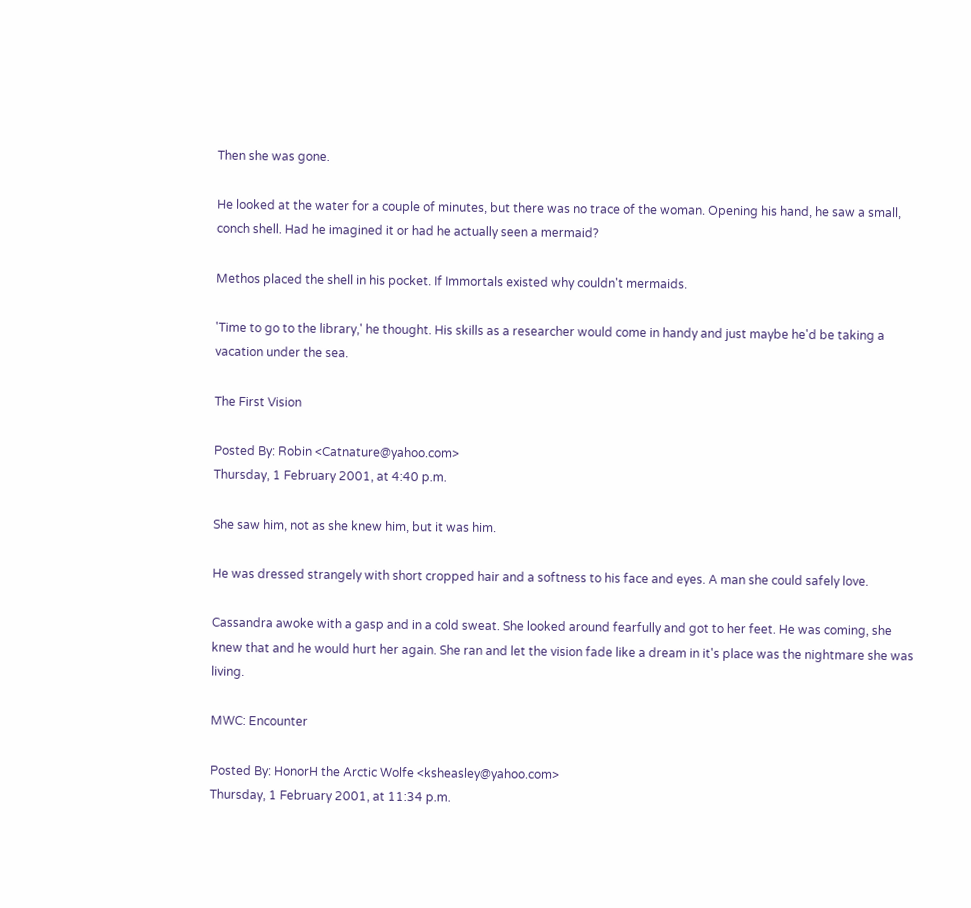Then she was gone.

He looked at the water for a couple of minutes, but there was no trace of the woman. Opening his hand, he saw a small, conch shell. Had he imagined it or had he actually seen a mermaid?

Methos placed the shell in his pocket. If Immortals existed why couldn't mermaids.

'Time to go to the library,' he thought. His skills as a researcher would come in handy and just maybe he'd be taking a vacation under the sea.

The First Vision

Posted By: Robin <Catnature@yahoo.com>
Thursday, 1 February 2001, at 4:40 p.m.

She saw him, not as she knew him, but it was him.

He was dressed strangely with short cropped hair and a softness to his face and eyes. A man she could safely love.

Cassandra awoke with a gasp and in a cold sweat. She looked around fearfully and got to her feet. He was coming, she knew that and he would hurt her again. She ran and let the vision fade like a dream in it's place was the nightmare she was living.

MWC: Encounter

Posted By: HonorH the Arctic Wolfe <ksheasley@yahoo.com>
Thursday, 1 February 2001, at 11:34 p.m.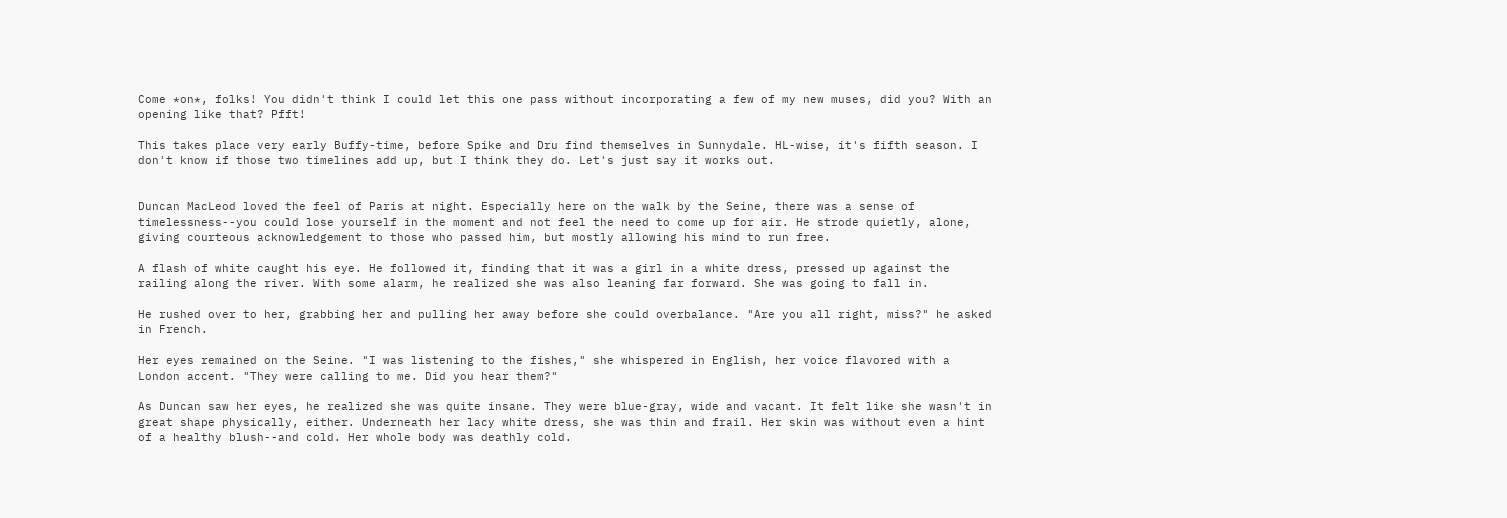Come *on*, folks! You didn't think I could let this one pass without incorporating a few of my new muses, did you? With an opening like that? Pfft!

This takes place very early Buffy-time, before Spike and Dru find themselves in Sunnydale. HL-wise, it's fifth season. I don't know if those two timelines add up, but I think they do. Let's just say it works out.


Duncan MacLeod loved the feel of Paris at night. Especially here on the walk by the Seine, there was a sense of timelessness--you could lose yourself in the moment and not feel the need to come up for air. He strode quietly, alone, giving courteous acknowledgement to those who passed him, but mostly allowing his mind to run free.

A flash of white caught his eye. He followed it, finding that it was a girl in a white dress, pressed up against the railing along the river. With some alarm, he realized she was also leaning far forward. She was going to fall in.

He rushed over to her, grabbing her and pulling her away before she could overbalance. "Are you all right, miss?" he asked in French.

Her eyes remained on the Seine. "I was listening to the fishes," she whispered in English, her voice flavored with a London accent. "They were calling to me. Did you hear them?"

As Duncan saw her eyes, he realized she was quite insane. They were blue-gray, wide and vacant. It felt like she wasn't in great shape physically, either. Underneath her lacy white dress, she was thin and frail. Her skin was without even a hint of a healthy blush--and cold. Her whole body was deathly cold.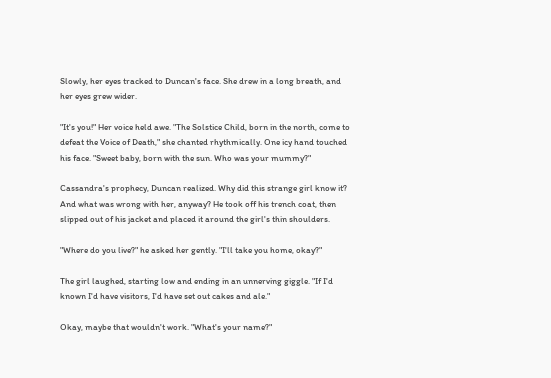Slowly, her eyes tracked to Duncan's face. She drew in a long breath, and her eyes grew wider.

"It's you!" Her voice held awe. "The Solstice Child, born in the north, come to defeat the Voice of Death," she chanted rhythmically. One icy hand touched his face. "Sweet baby, born with the sun. Who was your mummy?"

Cassandra's prophecy, Duncan realized. Why did this strange girl know it? And what was wrong with her, anyway? He took off his trench coat, then slipped out of his jacket and placed it around the girl's thin shoulders.

"Where do you live?" he asked her gently. "I'll take you home, okay?"

The girl laughed, starting low and ending in an unnerving giggle. "If I'd known I'd have visitors, I'd have set out cakes and ale."

Okay, maybe that wouldn't work. "What's your name?"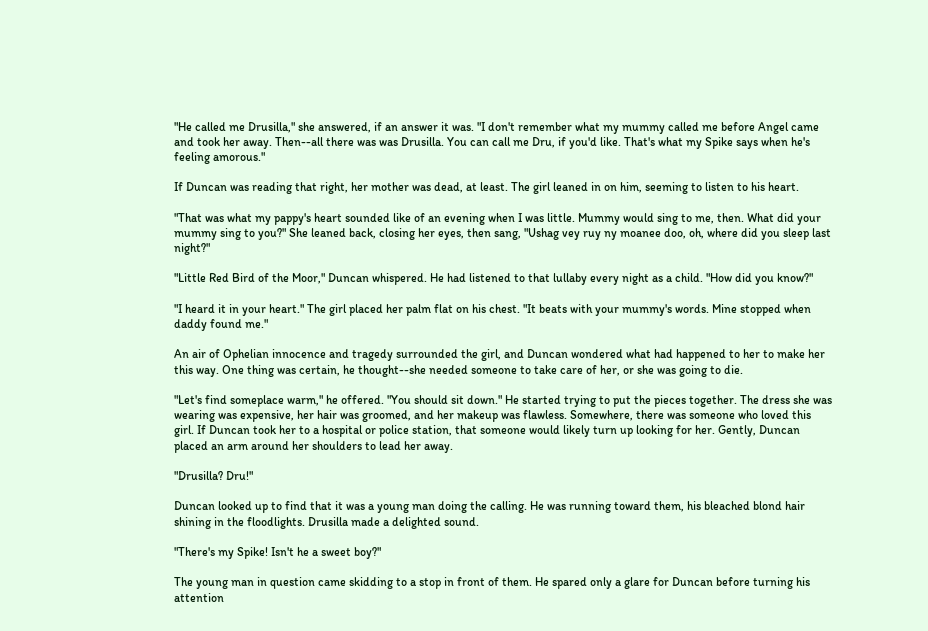"He called me Drusilla," she answered, if an answer it was. "I don't remember what my mummy called me before Angel came and took her away. Then--all there was was Drusilla. You can call me Dru, if you'd like. That's what my Spike says when he's feeling amorous."

If Duncan was reading that right, her mother was dead, at least. The girl leaned in on him, seeming to listen to his heart.

"That was what my pappy's heart sounded like of an evening when I was little. Mummy would sing to me, then. What did your mummy sing to you?" She leaned back, closing her eyes, then sang, "Ushag vey ruy ny moanee doo, oh, where did you sleep last night?"

"Little Red Bird of the Moor," Duncan whispered. He had listened to that lullaby every night as a child. "How did you know?"

"I heard it in your heart." The girl placed her palm flat on his chest. "It beats with your mummy's words. Mine stopped when daddy found me."

An air of Ophelian innocence and tragedy surrounded the girl, and Duncan wondered what had happened to her to make her this way. One thing was certain, he thought--she needed someone to take care of her, or she was going to die.

"Let's find someplace warm," he offered. "You should sit down." He started trying to put the pieces together. The dress she was wearing was expensive, her hair was groomed, and her makeup was flawless. Somewhere, there was someone who loved this girl. If Duncan took her to a hospital or police station, that someone would likely turn up looking for her. Gently, Duncan placed an arm around her shoulders to lead her away.

"Drusilla? Dru!"

Duncan looked up to find that it was a young man doing the calling. He was running toward them, his bleached blond hair shining in the floodlights. Drusilla made a delighted sound.

"There's my Spike! Isn't he a sweet boy?"

The young man in question came skidding to a stop in front of them. He spared only a glare for Duncan before turning his attention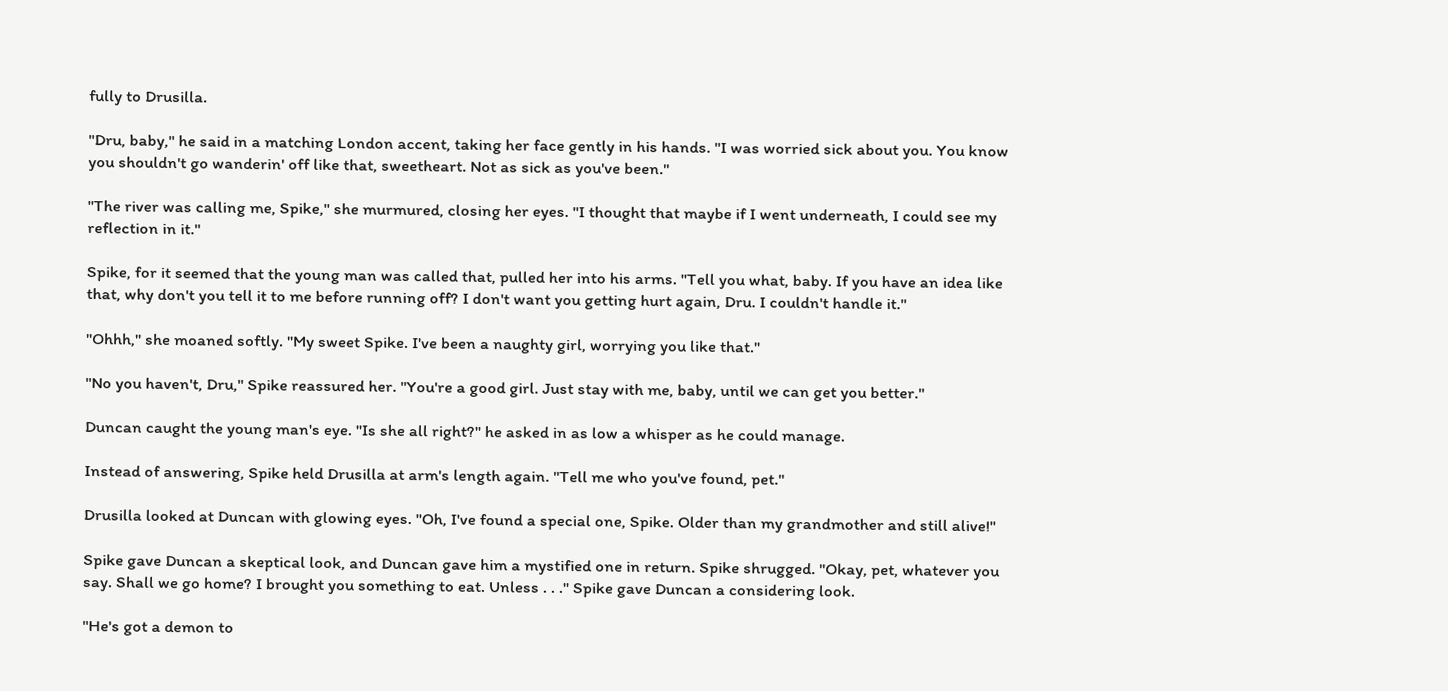fully to Drusilla.

"Dru, baby," he said in a matching London accent, taking her face gently in his hands. "I was worried sick about you. You know you shouldn't go wanderin' off like that, sweetheart. Not as sick as you've been."

"The river was calling me, Spike," she murmured, closing her eyes. "I thought that maybe if I went underneath, I could see my reflection in it."

Spike, for it seemed that the young man was called that, pulled her into his arms. "Tell you what, baby. If you have an idea like that, why don't you tell it to me before running off? I don't want you getting hurt again, Dru. I couldn't handle it."

"Ohhh," she moaned softly. "My sweet Spike. I've been a naughty girl, worrying you like that."

"No you haven't, Dru," Spike reassured her. "You're a good girl. Just stay with me, baby, until we can get you better."

Duncan caught the young man's eye. "Is she all right?" he asked in as low a whisper as he could manage.

Instead of answering, Spike held Drusilla at arm's length again. "Tell me who you've found, pet."

Drusilla looked at Duncan with glowing eyes. "Oh, I've found a special one, Spike. Older than my grandmother and still alive!"

Spike gave Duncan a skeptical look, and Duncan gave him a mystified one in return. Spike shrugged. "Okay, pet, whatever you say. Shall we go home? I brought you something to eat. Unless . . ." Spike gave Duncan a considering look.

"He's got a demon to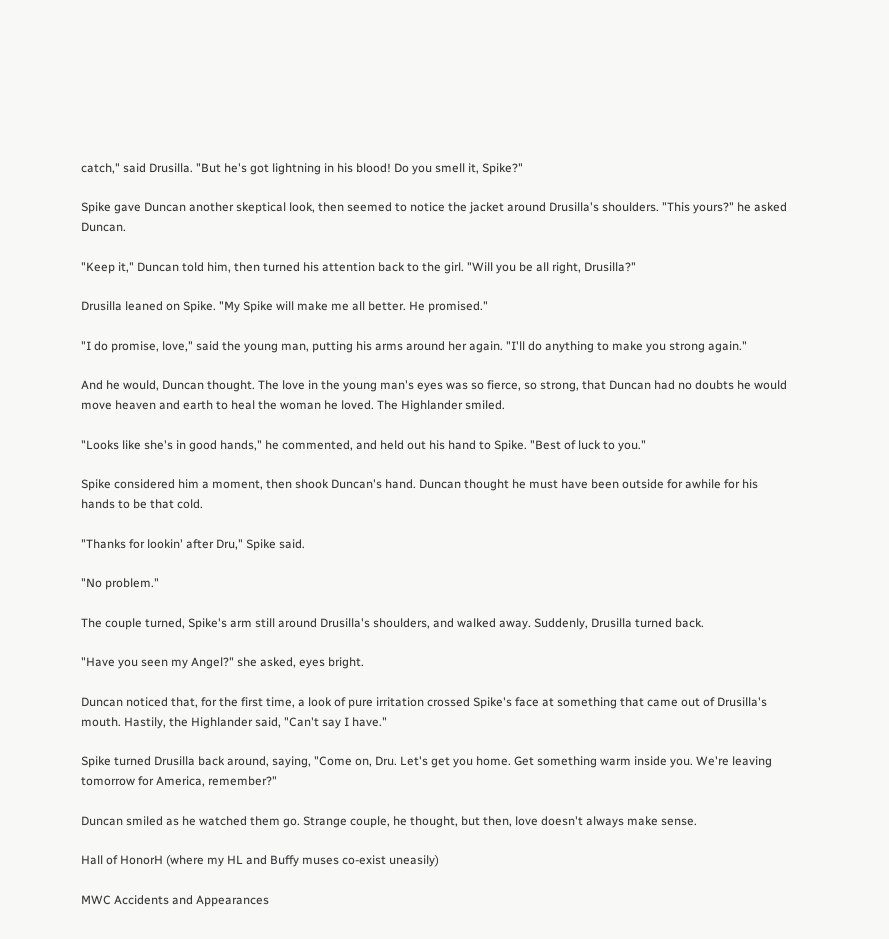catch," said Drusilla. "But he's got lightning in his blood! Do you smell it, Spike?"

Spike gave Duncan another skeptical look, then seemed to notice the jacket around Drusilla's shoulders. "This yours?" he asked Duncan.

"Keep it," Duncan told him, then turned his attention back to the girl. "Will you be all right, Drusilla?"

Drusilla leaned on Spike. "My Spike will make me all better. He promised."

"I do promise, love," said the young man, putting his arms around her again. "I'll do anything to make you strong again."

And he would, Duncan thought. The love in the young man's eyes was so fierce, so strong, that Duncan had no doubts he would move heaven and earth to heal the woman he loved. The Highlander smiled.

"Looks like she's in good hands," he commented, and held out his hand to Spike. "Best of luck to you."

Spike considered him a moment, then shook Duncan's hand. Duncan thought he must have been outside for awhile for his hands to be that cold.

"Thanks for lookin' after Dru," Spike said.

"No problem."

The couple turned, Spike's arm still around Drusilla's shoulders, and walked away. Suddenly, Drusilla turned back.

"Have you seen my Angel?" she asked, eyes bright.

Duncan noticed that, for the first time, a look of pure irritation crossed Spike's face at something that came out of Drusilla's mouth. Hastily, the Highlander said, "Can't say I have."

Spike turned Drusilla back around, saying, "Come on, Dru. Let's get you home. Get something warm inside you. We're leaving tomorrow for America, remember?"

Duncan smiled as he watched them go. Strange couple, he thought, but then, love doesn't always make sense.

Hall of HonorH (where my HL and Buffy muses co-exist uneasily)

MWC Accidents and Appearances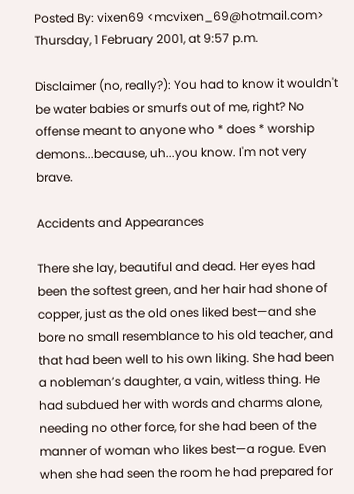Posted By: vixen69 <mcvixen_69@hotmail.com>
Thursday, 1 February 2001, at 9:57 p.m.

Disclaimer (no, really?): You had to know it wouldn't be water babies or smurfs out of me, right? No offense meant to anyone who * does * worship demons...because, uh...you know. I'm not very brave.

Accidents and Appearances

There she lay, beautiful and dead. Her eyes had been the softest green, and her hair had shone of copper, just as the old ones liked best—and she bore no small resemblance to his old teacher, and that had been well to his own liking. She had been a nobleman’s daughter, a vain, witless thing. He had subdued her with words and charms alone, needing no other force, for she had been of the manner of woman who likes best—a rogue. Even when she had seen the room he had prepared for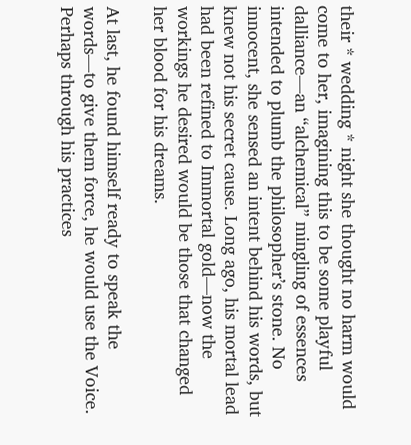their * wedding * night she thought no harm would come to her, imagining this to be some playful dalliance—an “alchemical” mingling of essences intended to plumb the philosopher’s stone. No innocent, she sensed an intent behind his words, but knew not his secret cause. Long ago, his mortal lead had been refined to Immortal gold—now the workings he desired would be those that changed her blood for his dreams.

At last, he found himself ready to speak the words—to give them force, he would use the Voice. Perhaps through his practices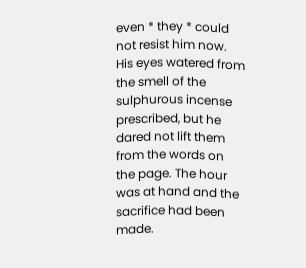even * they * could not resist him now. His eyes watered from the smell of the sulphurous incense prescribed, but he dared not lift them from the words on the page. The hour was at hand and the sacrifice had been made.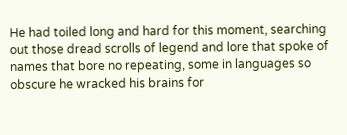He had toiled long and hard for this moment, searching out those dread scrolls of legend and lore that spoke of names that bore no repeating, some in languages so obscure he wracked his brains for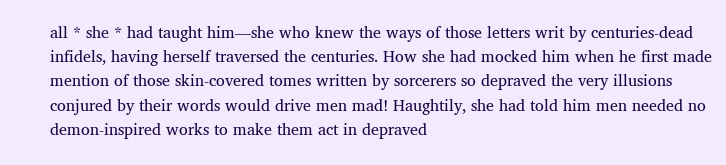all * she * had taught him—she who knew the ways of those letters writ by centuries-dead infidels, having herself traversed the centuries. How she had mocked him when he first made mention of those skin-covered tomes written by sorcerers so depraved the very illusions conjured by their words would drive men mad! Haughtily, she had told him men needed no demon-inspired works to make them act in depraved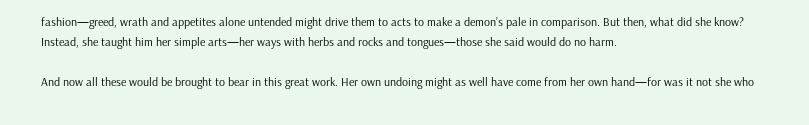fashion—greed, wrath and appetites alone untended might drive them to acts to make a demon’s pale in comparison. But then, what did she know? Instead, she taught him her simple arts—her ways with herbs and rocks and tongues—those she said would do no harm.

And now all these would be brought to bear in this great work. Her own undoing might as well have come from her own hand—for was it not she who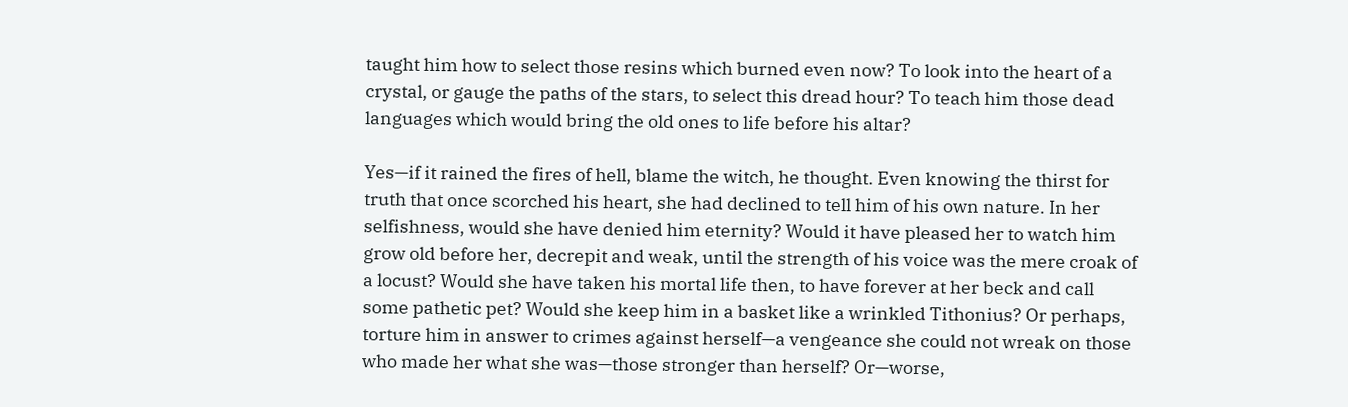taught him how to select those resins which burned even now? To look into the heart of a crystal, or gauge the paths of the stars, to select this dread hour? To teach him those dead languages which would bring the old ones to life before his altar?

Yes—if it rained the fires of hell, blame the witch, he thought. Even knowing the thirst for truth that once scorched his heart, she had declined to tell him of his own nature. In her selfishness, would she have denied him eternity? Would it have pleased her to watch him grow old before her, decrepit and weak, until the strength of his voice was the mere croak of a locust? Would she have taken his mortal life then, to have forever at her beck and call some pathetic pet? Would she keep him in a basket like a wrinkled Tithonius? Or perhaps, torture him in answer to crimes against herself—a vengeance she could not wreak on those who made her what she was—those stronger than herself? Or—worse,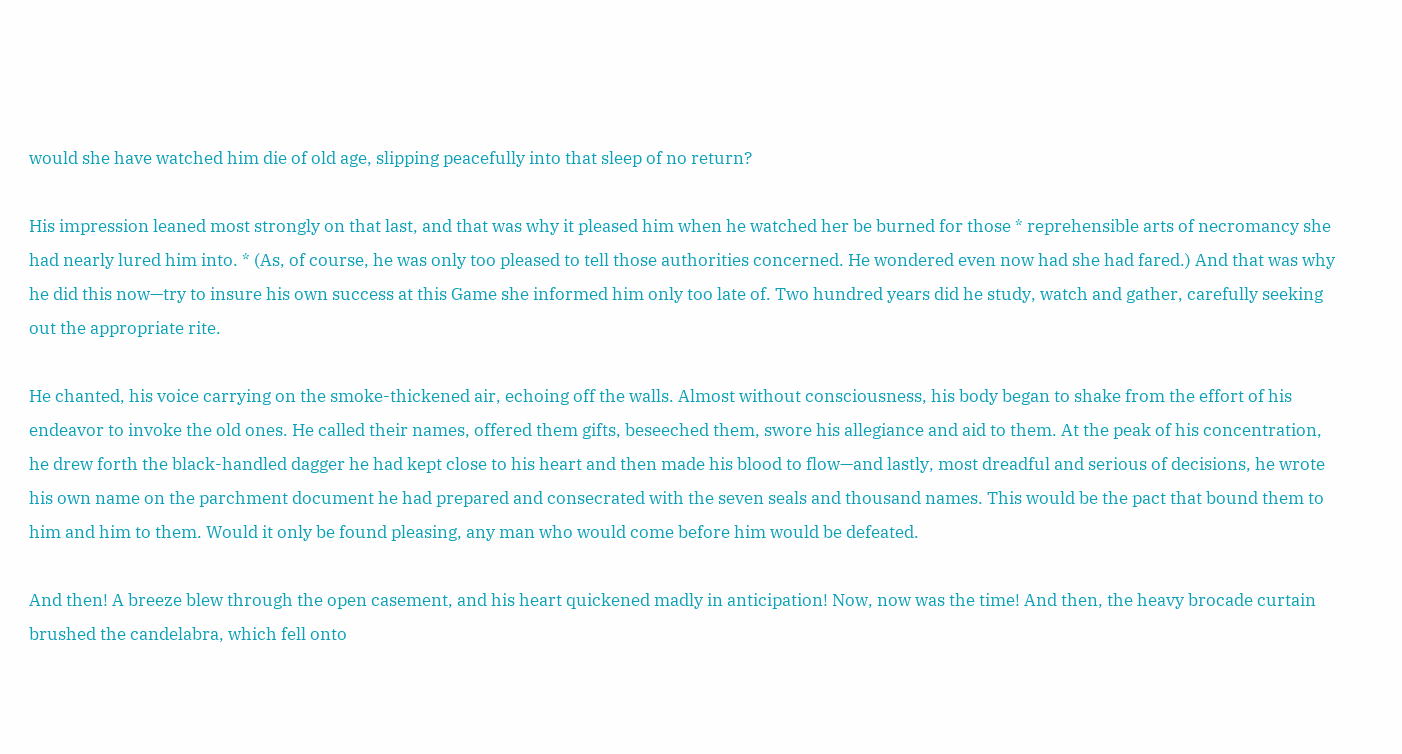would she have watched him die of old age, slipping peacefully into that sleep of no return?

His impression leaned most strongly on that last, and that was why it pleased him when he watched her be burned for those * reprehensible arts of necromancy she had nearly lured him into. * (As, of course, he was only too pleased to tell those authorities concerned. He wondered even now had she had fared.) And that was why he did this now—try to insure his own success at this Game she informed him only too late of. Two hundred years did he study, watch and gather, carefully seeking out the appropriate rite.

He chanted, his voice carrying on the smoke-thickened air, echoing off the walls. Almost without consciousness, his body began to shake from the effort of his endeavor to invoke the old ones. He called their names, offered them gifts, beseeched them, swore his allegiance and aid to them. At the peak of his concentration, he drew forth the black-handled dagger he had kept close to his heart and then made his blood to flow—and lastly, most dreadful and serious of decisions, he wrote his own name on the parchment document he had prepared and consecrated with the seven seals and thousand names. This would be the pact that bound them to him and him to them. Would it only be found pleasing, any man who would come before him would be defeated.

And then! A breeze blew through the open casement, and his heart quickened madly in anticipation! Now, now was the time! And then, the heavy brocade curtain brushed the candelabra, which fell onto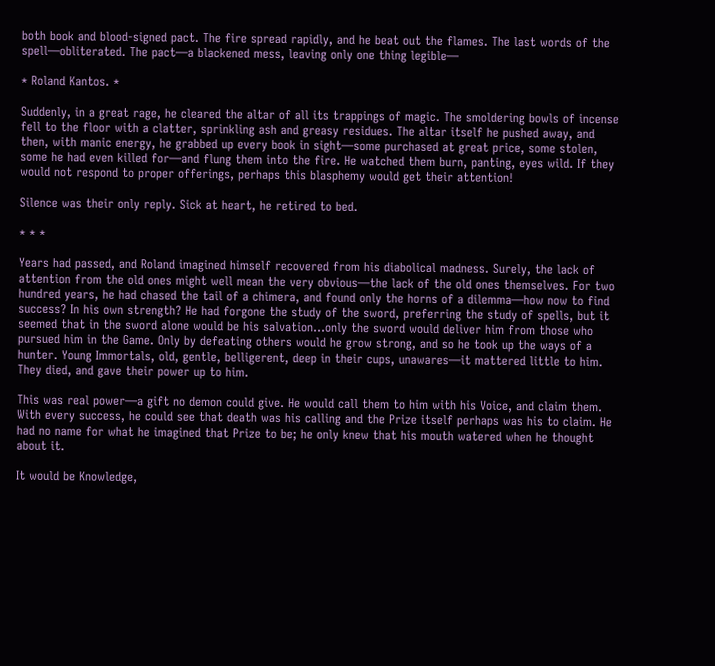both book and blood-signed pact. The fire spread rapidly, and he beat out the flames. The last words of the spell—obliterated. The pact—a blackened mess, leaving only one thing legible—

* Roland Kantos. *

Suddenly, in a great rage, he cleared the altar of all its trappings of magic. The smoldering bowls of incense fell to the floor with a clatter, sprinkling ash and greasy residues. The altar itself he pushed away, and then, with manic energy, he grabbed up every book in sight—some purchased at great price, some stolen, some he had even killed for—and flung them into the fire. He watched them burn, panting, eyes wild. If they would not respond to proper offerings, perhaps this blasphemy would get their attention!

Silence was their only reply. Sick at heart, he retired to bed.

* * *

Years had passed, and Roland imagined himself recovered from his diabolical madness. Surely, the lack of attention from the old ones might well mean the very obvious—the lack of the old ones themselves. For two hundred years, he had chased the tail of a chimera, and found only the horns of a dilemma—how now to find success? In his own strength? He had forgone the study of the sword, preferring the study of spells, but it seemed that in the sword alone would be his salvation…only the sword would deliver him from those who pursued him in the Game. Only by defeating others would he grow strong, and so he took up the ways of a hunter. Young Immortals, old, gentle, belligerent, deep in their cups, unawares—it mattered little to him. They died, and gave their power up to him.

This was real power—a gift no demon could give. He would call them to him with his Voice, and claim them. With every success, he could see that death was his calling and the Prize itself perhaps was his to claim. He had no name for what he imagined that Prize to be; he only knew that his mouth watered when he thought about it.

It would be Knowledge,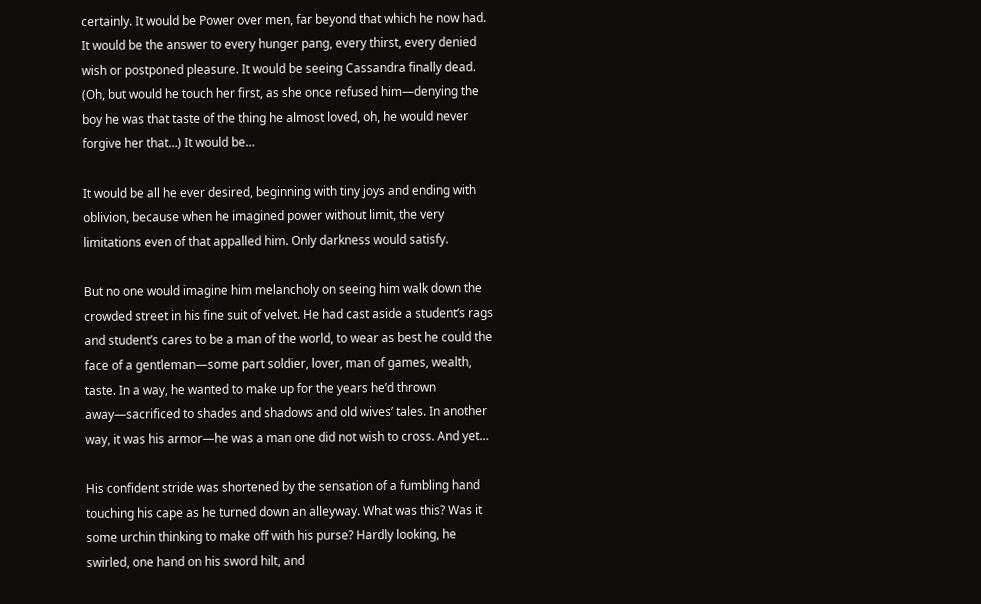certainly. It would be Power over men, far beyond that which he now had. It would be the answer to every hunger pang, every thirst, every denied wish or postponed pleasure. It would be seeing Cassandra finally dead. (Oh, but would he touch her first, as she once refused him—denying the boy he was that taste of the thing he almost loved, oh, he would never forgive her that…) It would be…

It would be all he ever desired, beginning with tiny joys and ending with oblivion, because when he imagined power without limit, the very limitations even of that appalled him. Only darkness would satisfy.

But no one would imagine him melancholy on seeing him walk down the crowded street in his fine suit of velvet. He had cast aside a student’s rags and student’s cares to be a man of the world, to wear as best he could the face of a gentleman—some part soldier, lover, man of games, wealth, taste. In a way, he wanted to make up for the years he’d thrown away—sacrificed to shades and shadows and old wives’ tales. In another way, it was his armor—he was a man one did not wish to cross. And yet…

His confident stride was shortened by the sensation of a fumbling hand touching his cape as he turned down an alleyway. What was this? Was it some urchin thinking to make off with his purse? Hardly looking, he swirled, one hand on his sword hilt, and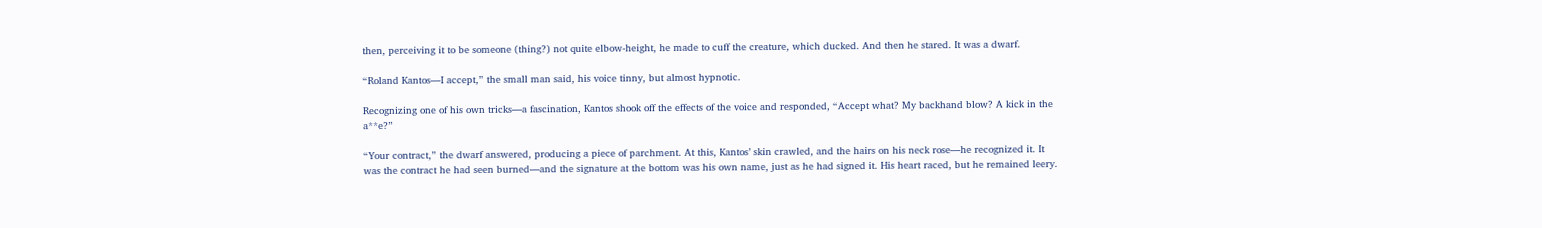then, perceiving it to be someone (thing?) not quite elbow-height, he made to cuff the creature, which ducked. And then he stared. It was a dwarf.

“Roland Kantos—I accept,” the small man said, his voice tinny, but almost hypnotic.

Recognizing one of his own tricks—a fascination, Kantos shook off the effects of the voice and responded, “Accept what? My backhand blow? A kick in the a**e?”

“Your contract,” the dwarf answered, producing a piece of parchment. At this, Kantos’ skin crawled, and the hairs on his neck rose—he recognized it. It was the contract he had seen burned—and the signature at the bottom was his own name, just as he had signed it. His heart raced, but he remained leery.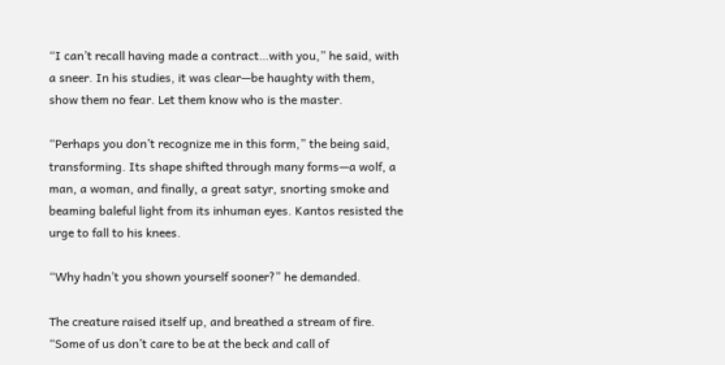“I can’t recall having made a contract…with you,” he said, with a sneer. In his studies, it was clear—be haughty with them, show them no fear. Let them know who is the master.

“Perhaps you don’t recognize me in this form,” the being said, transforming. Its shape shifted through many forms—a wolf, a man, a woman, and finally, a great satyr, snorting smoke and beaming baleful light from its inhuman eyes. Kantos resisted the urge to fall to his knees.

“Why hadn’t you shown yourself sooner?” he demanded.

The creature raised itself up, and breathed a stream of fire. “Some of us don’t care to be at the beck and call of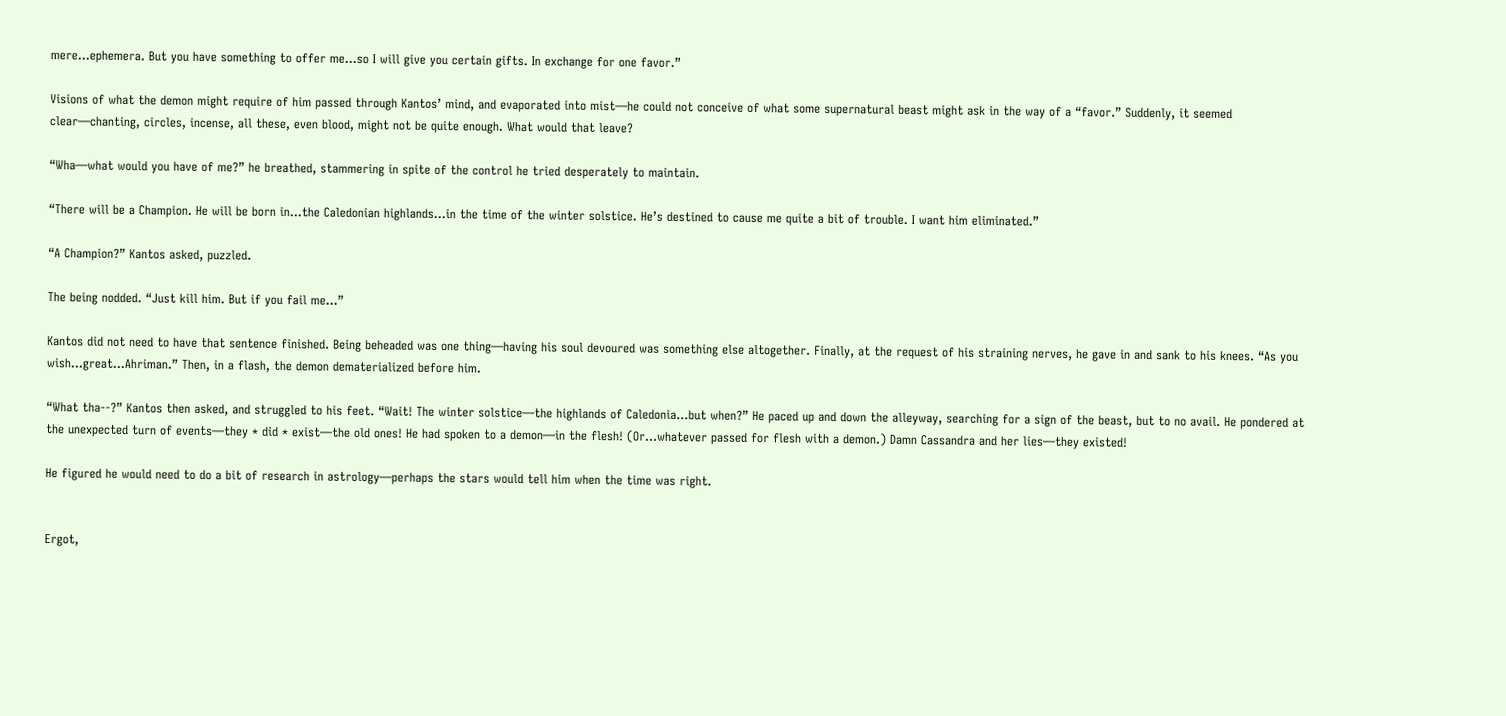mere…ephemera. But you have something to offer me…so I will give you certain gifts. In exchange for one favor.”

Visions of what the demon might require of him passed through Kantos’ mind, and evaporated into mist—he could not conceive of what some supernatural beast might ask in the way of a “favor.” Suddenly, it seemed clear—chanting, circles, incense, all these, even blood, might not be quite enough. What would that leave?

“Wha—what would you have of me?” he breathed, stammering in spite of the control he tried desperately to maintain.

“There will be a Champion. He will be born in…the Caledonian highlands…in the time of the winter solstice. He’s destined to cause me quite a bit of trouble. I want him eliminated.”

“A Champion?” Kantos asked, puzzled.

The being nodded. “Just kill him. But if you fail me…”

Kantos did not need to have that sentence finished. Being beheaded was one thing—having his soul devoured was something else altogether. Finally, at the request of his straining nerves, he gave in and sank to his knees. “As you wish…great…Ahriman.” Then, in a flash, the demon dematerialized before him.

“What tha--?” Kantos then asked, and struggled to his feet. “Wait! The winter solstice—the highlands of Caledonia…but when?” He paced up and down the alleyway, searching for a sign of the beast, but to no avail. He pondered at the unexpected turn of events—they * did * exist—the old ones! He had spoken to a demon—in the flesh! (Or…whatever passed for flesh with a demon.) Damn Cassandra and her lies—they existed!

He figured he would need to do a bit of research in astrology—perhaps the stars would tell him when the time was right.


Ergot,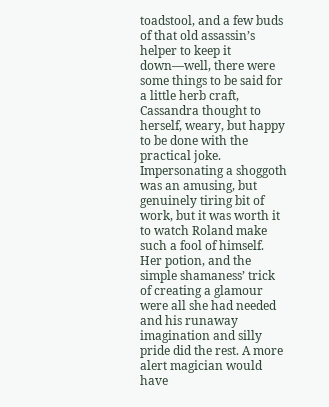toadstool, and a few buds of that old assassin’s helper to keep it down—well, there were some things to be said for a little herb craft, Cassandra thought to herself, weary, but happy to be done with the practical joke. Impersonating a shoggoth was an amusing, but genuinely tiring bit of work, but it was worth it to watch Roland make such a fool of himself. Her potion, and the simple shamaness’ trick of creating a glamour were all she had needed and his runaway imagination and silly pride did the rest. A more alert magician would have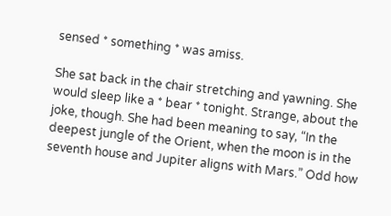sensed * something * was amiss.

She sat back in the chair stretching and yawning. She would sleep like a * bear * tonight. Strange, about the joke, though. She had been meaning to say, “In the deepest jungle of the Orient, when the moon is in the seventh house and Jupiter aligns with Mars.” Odd how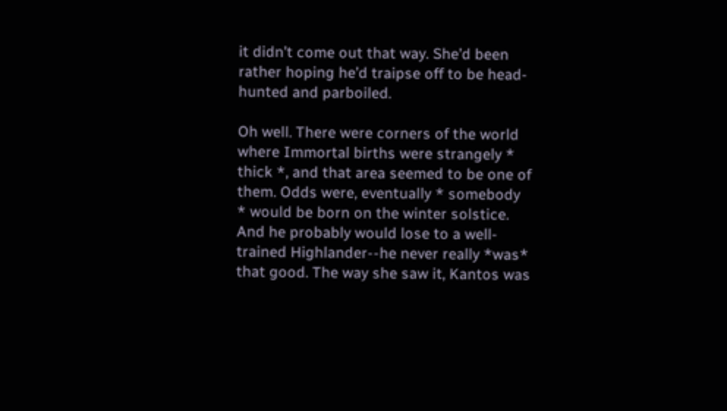it didn’t come out that way. She’d been rather hoping he’d traipse off to be head-hunted and parboiled.

Oh well. There were corners of the world where Immortal births were strangely * thick *, and that area seemed to be one of them. Odds were, eventually * somebody * would be born on the winter solstice. And he probably would lose to a well-trained Highlander--he never really *was* that good. The way she saw it, Kantos was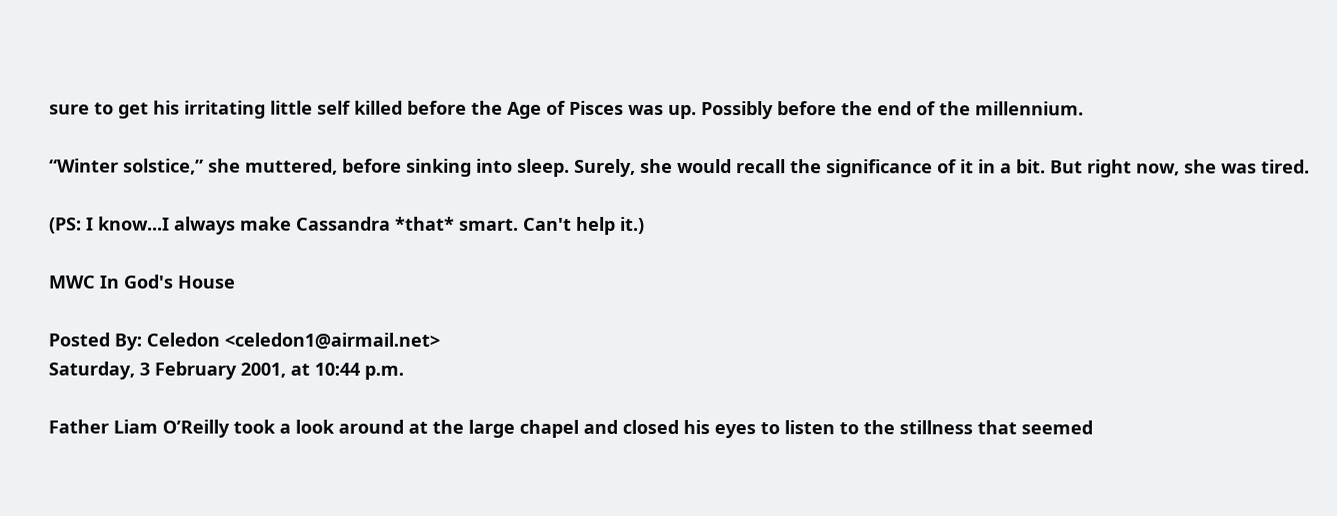sure to get his irritating little self killed before the Age of Pisces was up. Possibly before the end of the millennium.

“Winter solstice,” she muttered, before sinking into sleep. Surely, she would recall the significance of it in a bit. But right now, she was tired.

(PS: I know...I always make Cassandra *that* smart. Can't help it.)

MWC In God's House

Posted By: Celedon <celedon1@airmail.net>
Saturday, 3 February 2001, at 10:44 p.m.

Father Liam O’Reilly took a look around at the large chapel and closed his eyes to listen to the stillness that seemed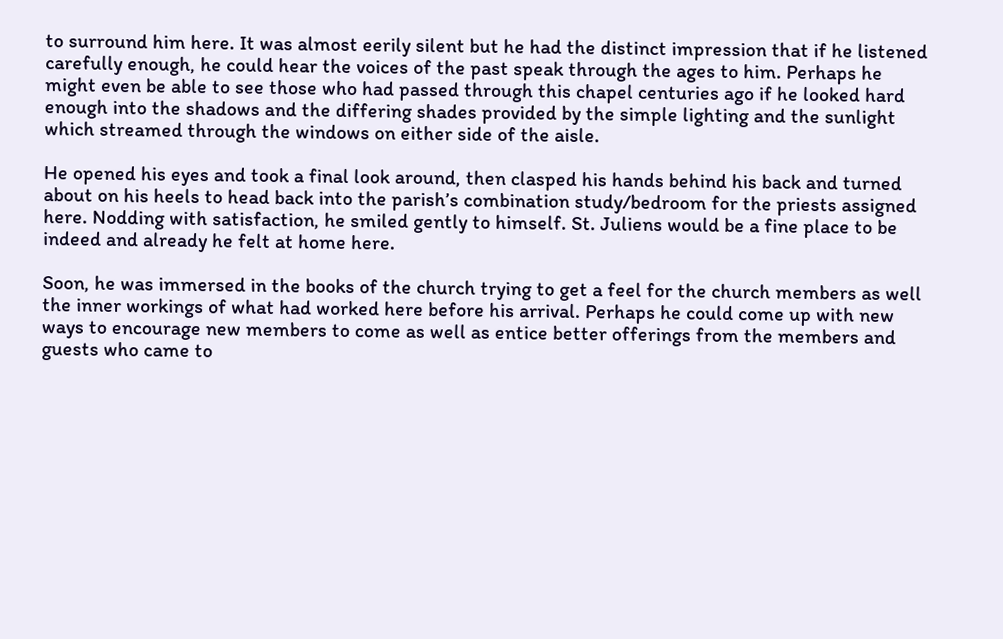to surround him here. It was almost eerily silent but he had the distinct impression that if he listened carefully enough, he could hear the voices of the past speak through the ages to him. Perhaps he might even be able to see those who had passed through this chapel centuries ago if he looked hard enough into the shadows and the differing shades provided by the simple lighting and the sunlight which streamed through the windows on either side of the aisle.

He opened his eyes and took a final look around, then clasped his hands behind his back and turned about on his heels to head back into the parish’s combination study/bedroom for the priests assigned here. Nodding with satisfaction, he smiled gently to himself. St. Juliens would be a fine place to be indeed and already he felt at home here.

Soon, he was immersed in the books of the church trying to get a feel for the church members as well the inner workings of what had worked here before his arrival. Perhaps he could come up with new ways to encourage new members to come as well as entice better offerings from the members and guests who came to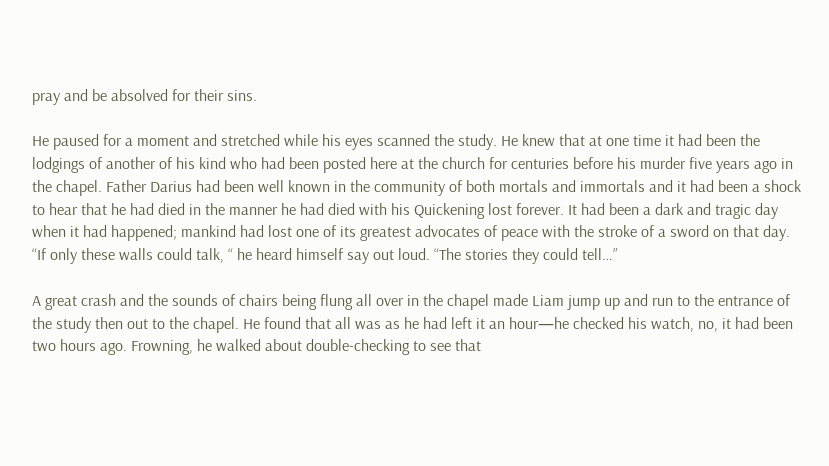pray and be absolved for their sins.

He paused for a moment and stretched while his eyes scanned the study. He knew that at one time it had been the lodgings of another of his kind who had been posted here at the church for centuries before his murder five years ago in the chapel. Father Darius had been well known in the community of both mortals and immortals and it had been a shock to hear that he had died in the manner he had died with his Quickening lost forever. It had been a dark and tragic day when it had happened; mankind had lost one of its greatest advocates of peace with the stroke of a sword on that day. “If only these walls could talk, “ he heard himself say out loud. “The stories they could tell…”

A great crash and the sounds of chairs being flung all over in the chapel made Liam jump up and run to the entrance of the study then out to the chapel. He found that all was as he had left it an hour—he checked his watch, no, it had been two hours ago. Frowning, he walked about double-checking to see that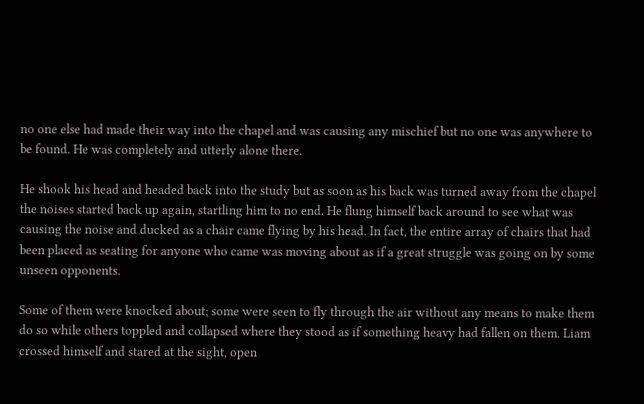no one else had made their way into the chapel and was causing any mischief but no one was anywhere to be found. He was completely and utterly alone there.

He shook his head and headed back into the study but as soon as his back was turned away from the chapel the noises started back up again, startling him to no end. He flung himself back around to see what was causing the noise and ducked as a chair came flying by his head. In fact, the entire array of chairs that had been placed as seating for anyone who came was moving about as if a great struggle was going on by some unseen opponents.

Some of them were knocked about; some were seen to fly through the air without any means to make them do so while others toppled and collapsed where they stood as if something heavy had fallen on them. Liam crossed himself and stared at the sight, open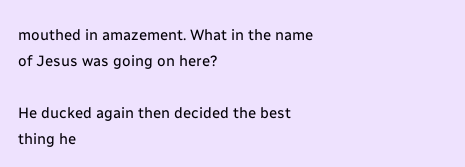mouthed in amazement. What in the name of Jesus was going on here?

He ducked again then decided the best thing he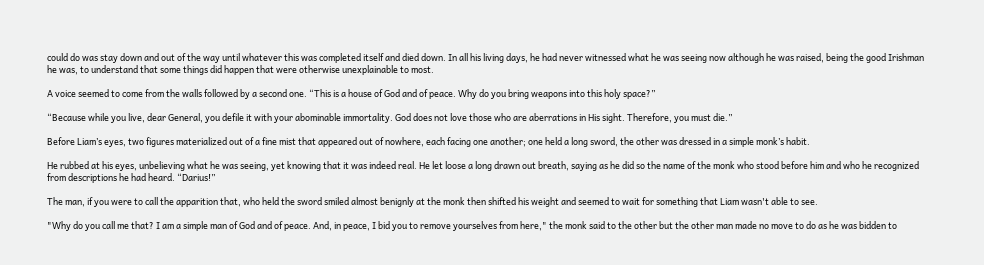could do was stay down and out of the way until whatever this was completed itself and died down. In all his living days, he had never witnessed what he was seeing now although he was raised, being the good Irishman he was, to understand that some things did happen that were otherwise unexplainable to most.

A voice seemed to come from the walls followed by a second one. “This is a house of God and of peace. Why do you bring weapons into this holy space?”

“Because while you live, dear General, you defile it with your abominable immortality. God does not love those who are aberrations in His sight. Therefore, you must die.”

Before Liam’s eyes, two figures materialized out of a fine mist that appeared out of nowhere, each facing one another; one held a long sword, the other was dressed in a simple monk’s habit.

He rubbed at his eyes, unbelieving what he was seeing, yet knowing that it was indeed real. He let loose a long drawn out breath, saying as he did so the name of the monk who stood before him and who he recognized from descriptions he had heard. “Darius!”

The man, if you were to call the apparition that, who held the sword smiled almost benignly at the monk then shifted his weight and seemed to wait for something that Liam wasn't able to see.

"Why do you call me that? I am a simple man of God and of peace. And, in peace, I bid you to remove yourselves from here," the monk said to the other but the other man made no move to do as he was bidden to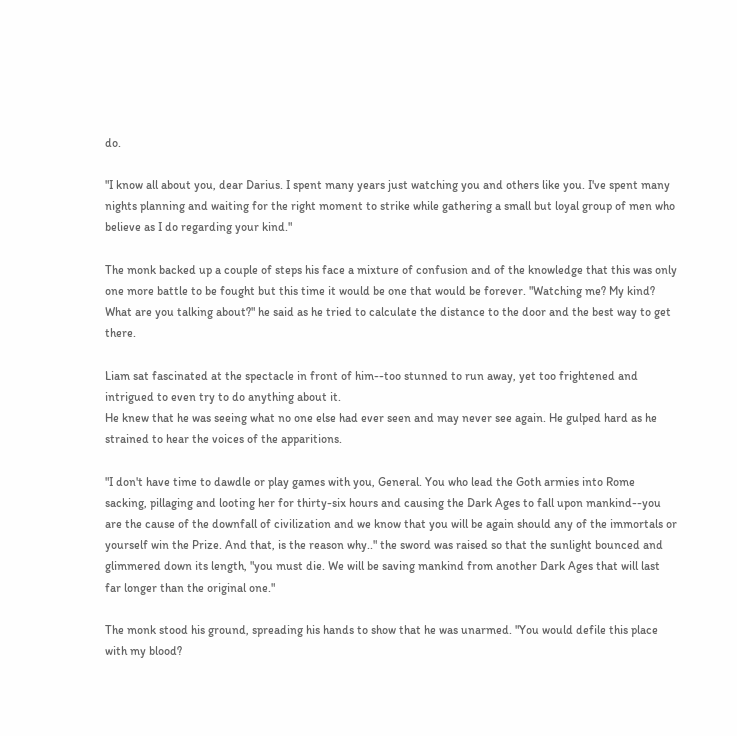do.

"I know all about you, dear Darius. I spent many years just watching you and others like you. I've spent many nights planning and waiting for the right moment to strike while gathering a small but loyal group of men who believe as I do regarding your kind."

The monk backed up a couple of steps his face a mixture of confusion and of the knowledge that this was only one more battle to be fought but this time it would be one that would be forever. "Watching me? My kind? What are you talking about?" he said as he tried to calculate the distance to the door and the best way to get there.

Liam sat fascinated at the spectacle in front of him--too stunned to run away, yet too frightened and intrigued to even try to do anything about it.
He knew that he was seeing what no one else had ever seen and may never see again. He gulped hard as he strained to hear the voices of the apparitions.

"I don't have time to dawdle or play games with you, General. You who lead the Goth armies into Rome sacking, pillaging and looting her for thirty-six hours and causing the Dark Ages to fall upon mankind--you are the cause of the downfall of civilization and we know that you will be again should any of the immortals or yourself win the Prize. And that, is the reason why.." the sword was raised so that the sunlight bounced and glimmered down its length, "you must die. We will be saving mankind from another Dark Ages that will last far longer than the original one."

The monk stood his ground, spreading his hands to show that he was unarmed. "You would defile this place with my blood?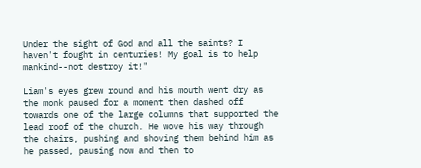Under the sight of God and all the saints? I haven't fought in centuries! My goal is to help mankind--not destroy it!"

Liam's eyes grew round and his mouth went dry as the monk paused for a moment then dashed off towards one of the large columns that supported the lead roof of the church. He wove his way through the chairs, pushing and shoving them behind him as he passed, pausing now and then to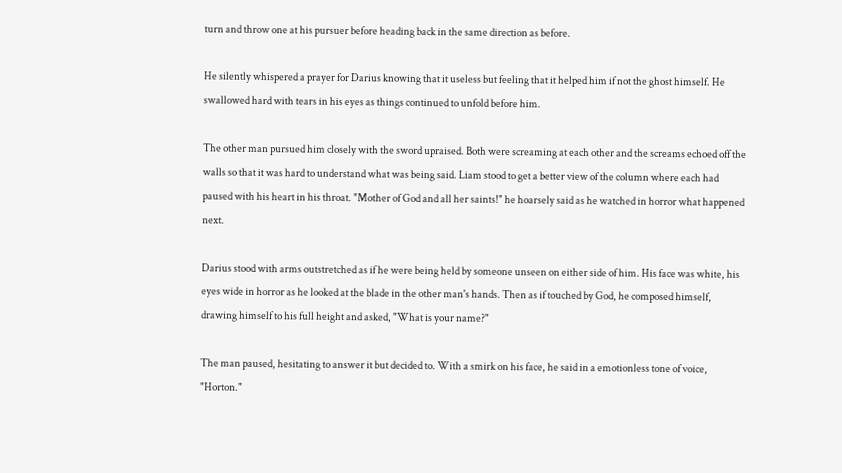turn and throw one at his pursuer before heading back in the same direction as before.

He silently whispered a prayer for Darius knowing that it useless but feeling that it helped him if not the ghost himself. He swallowed hard with tears in his eyes as things continued to unfold before him.

The other man pursued him closely with the sword upraised. Both were screaming at each other and the screams echoed off the walls so that it was hard to understand what was being said. Liam stood to get a better view of the column where each had paused with his heart in his throat. "Mother of God and all her saints!" he hoarsely said as he watched in horror what happened next.

Darius stood with arms outstretched as if he were being held by someone unseen on either side of him. His face was white, his eyes wide in horror as he looked at the blade in the other man's hands. Then as if touched by God, he composed himself, drawing himself to his full height and asked, "What is your name?"

The man paused, hesitating to answer it but decided to. With a smirk on his face, he said in a emotionless tone of voice, "Horton."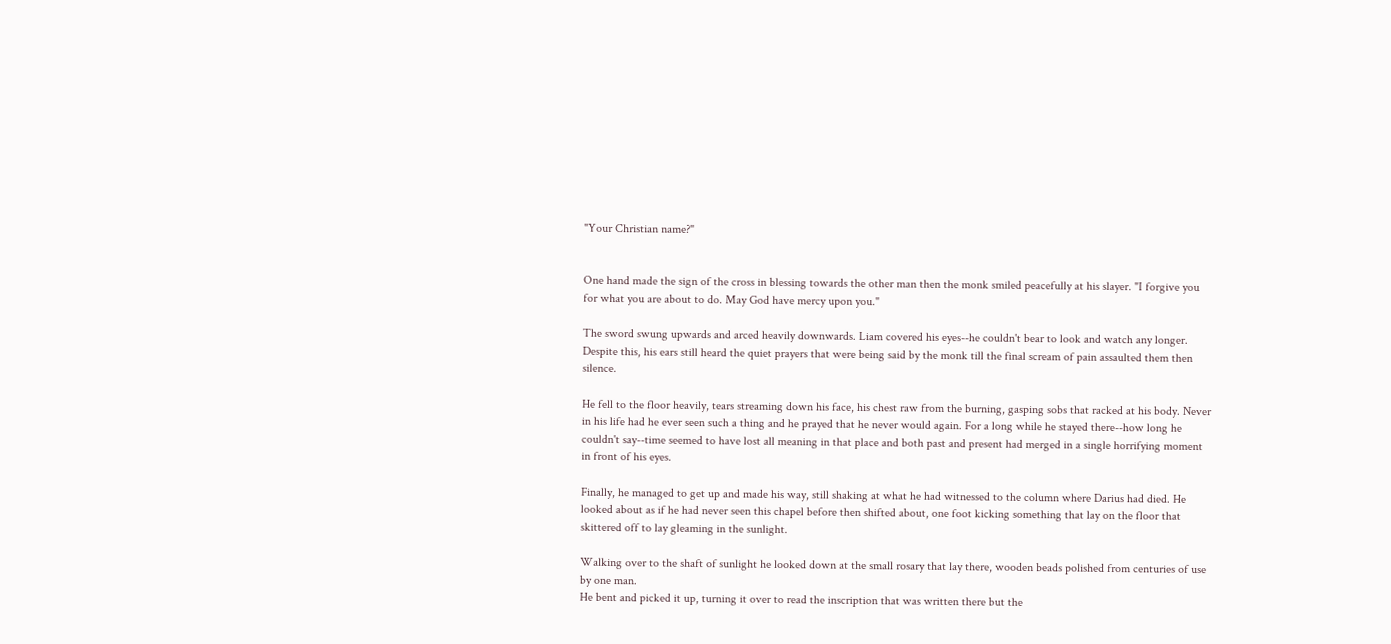"Your Christian name?"


One hand made the sign of the cross in blessing towards the other man then the monk smiled peacefully at his slayer. "I forgive you for what you are about to do. May God have mercy upon you."

The sword swung upwards and arced heavily downwards. Liam covered his eyes--he couldn't bear to look and watch any longer. Despite this, his ears still heard the quiet prayers that were being said by the monk till the final scream of pain assaulted them then silence.

He fell to the floor heavily, tears streaming down his face, his chest raw from the burning, gasping sobs that racked at his body. Never in his life had he ever seen such a thing and he prayed that he never would again. For a long while he stayed there--how long he couldn't say--time seemed to have lost all meaning in that place and both past and present had merged in a single horrifying moment in front of his eyes.

Finally, he managed to get up and made his way, still shaking at what he had witnessed to the column where Darius had died. He looked about as if he had never seen this chapel before then shifted about, one foot kicking something that lay on the floor that skittered off to lay gleaming in the sunlight.

Walking over to the shaft of sunlight he looked down at the small rosary that lay there, wooden beads polished from centuries of use by one man.
He bent and picked it up, turning it over to read the inscription that was written there but the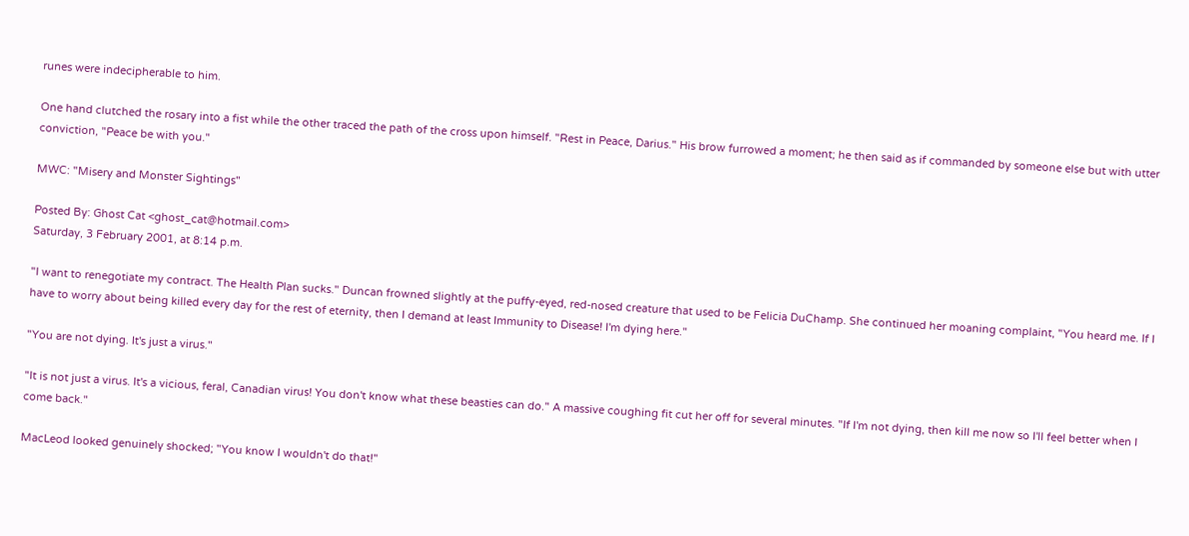runes were indecipherable to him.

One hand clutched the rosary into a fist while the other traced the path of the cross upon himself. "Rest in Peace, Darius." His brow furrowed a moment; he then said as if commanded by someone else but with utter conviction, "Peace be with you."

MWC: "Misery and Monster Sightings"

Posted By: Ghost Cat <ghost_cat@hotmail.com>
Saturday, 3 February 2001, at 8:14 p.m.

"I want to renegotiate my contract. The Health Plan sucks." Duncan frowned slightly at the puffy-eyed, red-nosed creature that used to be Felicia DuChamp. She continued her moaning complaint, "You heard me. If I have to worry about being killed every day for the rest of eternity, then I demand at least Immunity to Disease! I'm dying here."

"You are not dying. It's just a virus."

"It is not just a virus. It's a vicious, feral, Canadian virus! You don't know what these beasties can do." A massive coughing fit cut her off for several minutes. "If I'm not dying, then kill me now so I'll feel better when I come back."

MacLeod looked genuinely shocked; "You know I wouldn't do that!"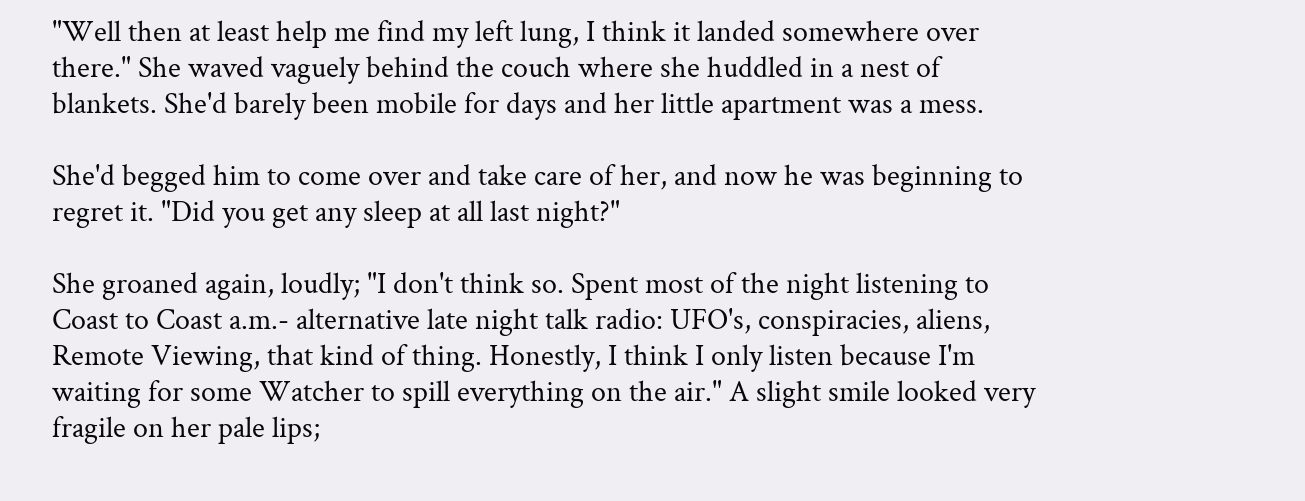"Well then at least help me find my left lung, I think it landed somewhere over there." She waved vaguely behind the couch where she huddled in a nest of blankets. She'd barely been mobile for days and her little apartment was a mess.

She'd begged him to come over and take care of her, and now he was beginning to regret it. "Did you get any sleep at all last night?"

She groaned again, loudly; "I don't think so. Spent most of the night listening to Coast to Coast a.m.- alternative late night talk radio: UFO's, conspiracies, aliens, Remote Viewing, that kind of thing. Honestly, I think I only listen because I'm waiting for some Watcher to spill everything on the air." A slight smile looked very fragile on her pale lips;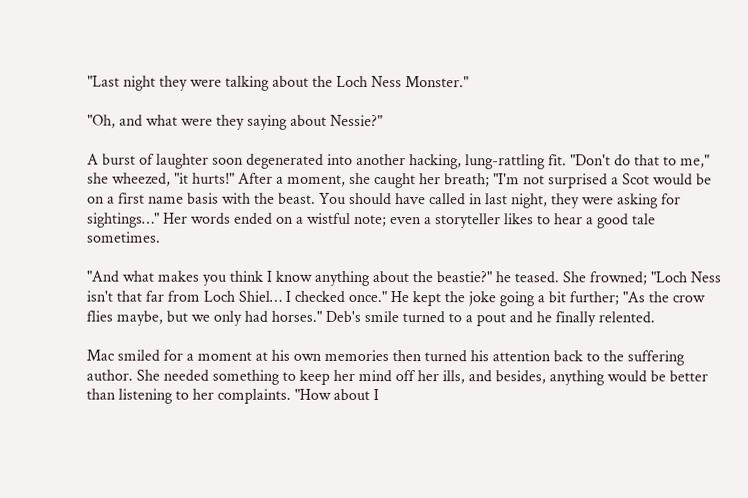"Last night they were talking about the Loch Ness Monster."

"Oh, and what were they saying about Nessie?"

A burst of laughter soon degenerated into another hacking, lung-rattling fit. "Don't do that to me," she wheezed, "it hurts!" After a moment, she caught her breath; "I'm not surprised a Scot would be on a first name basis with the beast. You should have called in last night, they were asking for sightings…" Her words ended on a wistful note; even a storyteller likes to hear a good tale sometimes.

"And what makes you think I know anything about the beastie?" he teased. She frowned; "Loch Ness isn't that far from Loch Shiel… I checked once." He kept the joke going a bit further; "As the crow flies maybe, but we only had horses." Deb's smile turned to a pout and he finally relented.

Mac smiled for a moment at his own memories then turned his attention back to the suffering author. She needed something to keep her mind off her ills, and besides, anything would be better than listening to her complaints. "How about I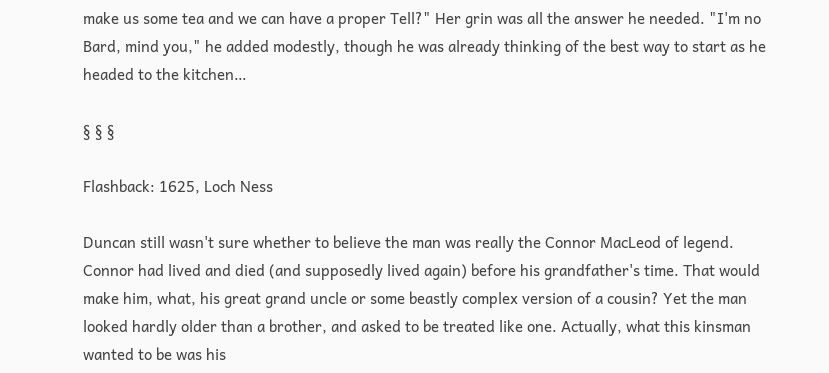make us some tea and we can have a proper Tell?" Her grin was all the answer he needed. "I'm no Bard, mind you," he added modestly, though he was already thinking of the best way to start as he headed to the kitchen…

§ § §

Flashback: 1625, Loch Ness

Duncan still wasn't sure whether to believe the man was really the Connor MacLeod of legend. Connor had lived and died (and supposedly lived again) before his grandfather's time. That would make him, what, his great grand uncle or some beastly complex version of a cousin? Yet the man looked hardly older than a brother, and asked to be treated like one. Actually, what this kinsman wanted to be was his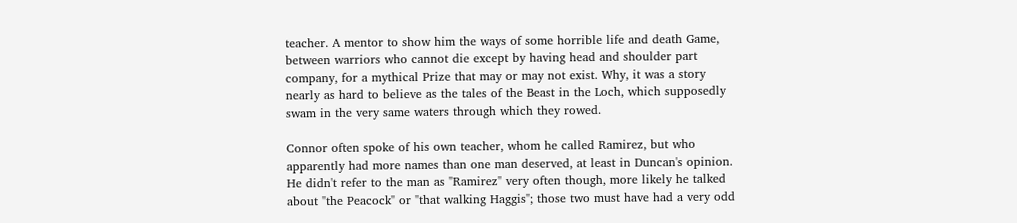teacher. A mentor to show him the ways of some horrible life and death Game, between warriors who cannot die except by having head and shoulder part company, for a mythical Prize that may or may not exist. Why, it was a story nearly as hard to believe as the tales of the Beast in the Loch, which supposedly swam in the very same waters through which they rowed.

Connor often spoke of his own teacher, whom he called Ramirez, but who apparently had more names than one man deserved, at least in Duncan's opinion. He didn't refer to the man as "Ramirez" very often though, more likely he talked about "the Peacock" or "that walking Haggis"; those two must have had a very odd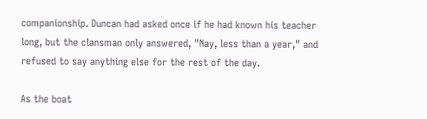companionship. Duncan had asked once if he had known his teacher long, but the clansman only answered, "Nay, less than a year," and refused to say anything else for the rest of the day.

As the boat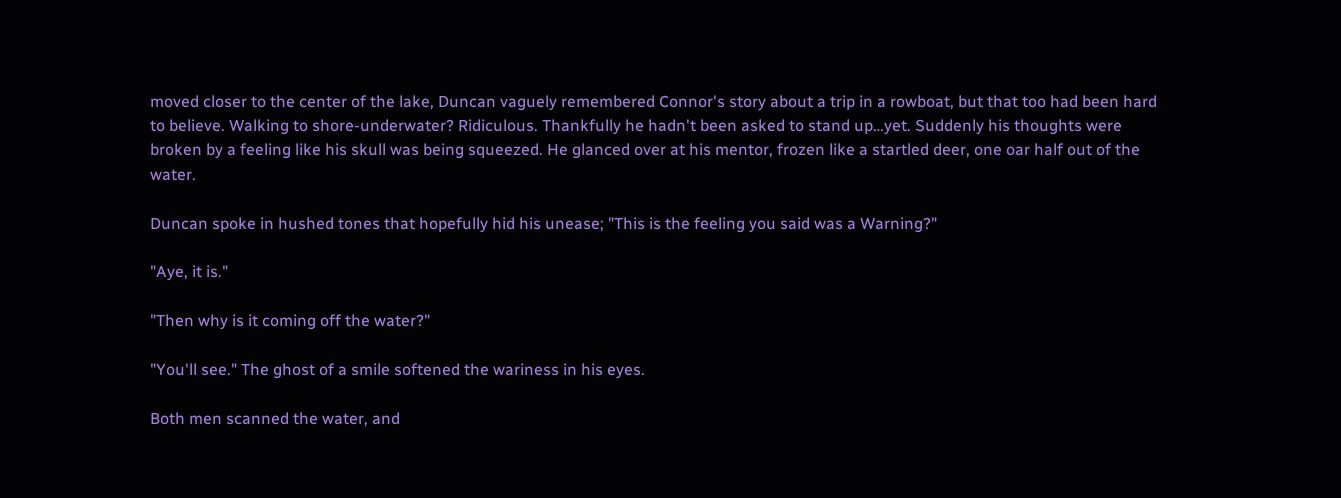moved closer to the center of the lake, Duncan vaguely remembered Connor's story about a trip in a rowboat, but that too had been hard to believe. Walking to shore-underwater? Ridiculous. Thankfully he hadn't been asked to stand up…yet. Suddenly his thoughts were broken by a feeling like his skull was being squeezed. He glanced over at his mentor, frozen like a startled deer, one oar half out of the water.

Duncan spoke in hushed tones that hopefully hid his unease; "This is the feeling you said was a Warning?"

"Aye, it is."

"Then why is it coming off the water?"

"You'll see." The ghost of a smile softened the wariness in his eyes.

Both men scanned the water, and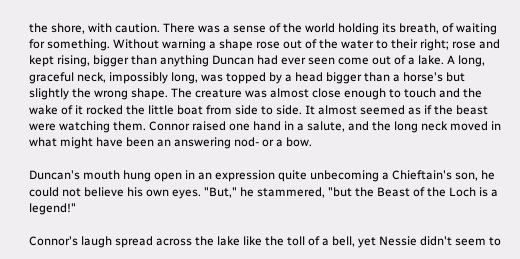the shore, with caution. There was a sense of the world holding its breath, of waiting for something. Without warning a shape rose out of the water to their right; rose and kept rising, bigger than anything Duncan had ever seen come out of a lake. A long, graceful neck, impossibly long, was topped by a head bigger than a horse's but slightly the wrong shape. The creature was almost close enough to touch and the wake of it rocked the little boat from side to side. It almost seemed as if the beast were watching them. Connor raised one hand in a salute, and the long neck moved in what might have been an answering nod- or a bow.

Duncan's mouth hung open in an expression quite unbecoming a Chieftain's son, he could not believe his own eyes. "But," he stammered, "but the Beast of the Loch is a legend!"

Connor's laugh spread across the lake like the toll of a bell, yet Nessie didn't seem to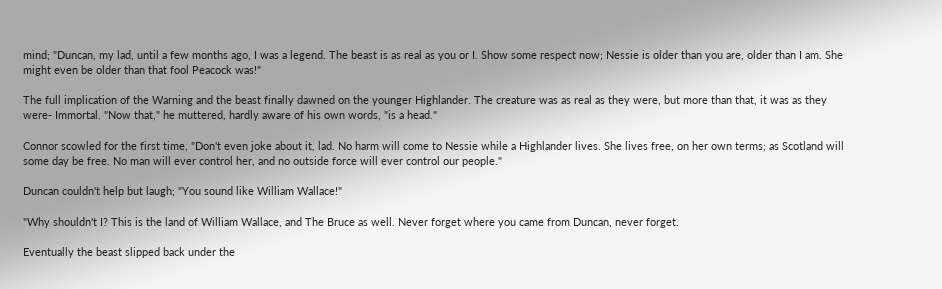mind; "Duncan, my lad, until a few months ago, I was a legend. The beast is as real as you or I. Show some respect now; Nessie is older than you are, older than I am. She might even be older than that fool Peacock was!"

The full implication of the Warning and the beast finally dawned on the younger Highlander. The creature was as real as they were, but more than that, it was as they were- Immortal. "Now that," he muttered, hardly aware of his own words, "is a head."

Connor scowled for the first time, "Don't even joke about it, lad. No harm will come to Nessie while a Highlander lives. She lives free, on her own terms; as Scotland will some day be free. No man will ever control her, and no outside force will ever control our people."

Duncan couldn't help but laugh; "You sound like William Wallace!"

"Why shouldn't I? This is the land of William Wallace, and The Bruce as well. Never forget where you came from Duncan, never forget.

Eventually the beast slipped back under the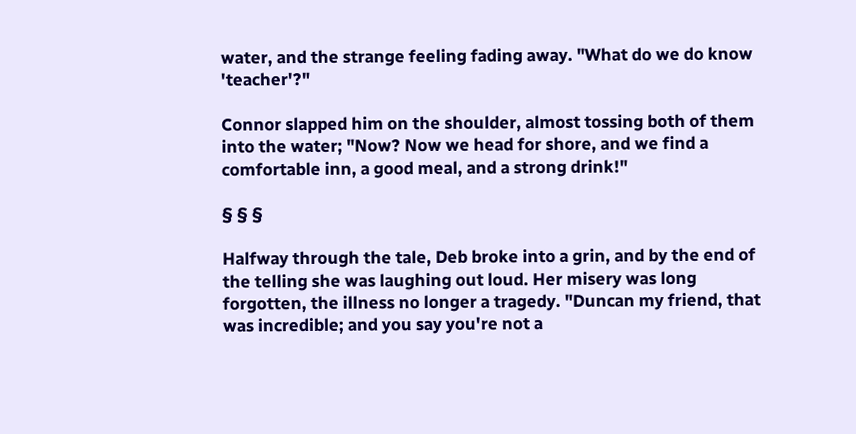water, and the strange feeling fading away. "What do we do know 'teacher'?"

Connor slapped him on the shoulder, almost tossing both of them into the water; "Now? Now we head for shore, and we find a comfortable inn, a good meal, and a strong drink!"

§ § §

Halfway through the tale, Deb broke into a grin, and by the end of the telling she was laughing out loud. Her misery was long forgotten, the illness no longer a tragedy. "Duncan my friend, that was incredible; and you say you're not a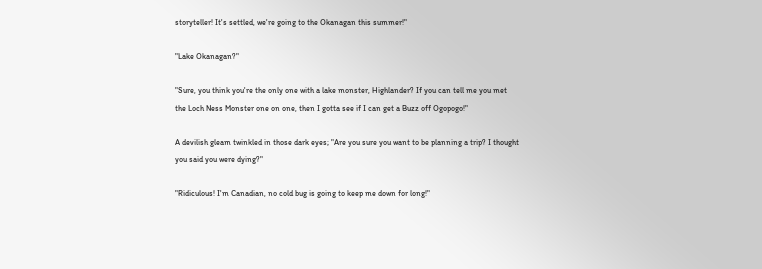storyteller! It's settled, we're going to the Okanagan this summer!"

"Lake Okanagan?"

"Sure, you think you're the only one with a lake monster, Highlander? If you can tell me you met the Loch Ness Monster one on one, then I gotta see if I can get a Buzz off Ogopogo!"

A devilish gleam twinkled in those dark eyes; "Are you sure you want to be planning a trip? I thought you said you were dying?"

"Ridiculous! I'm Canadian, no cold bug is going to keep me down for long!"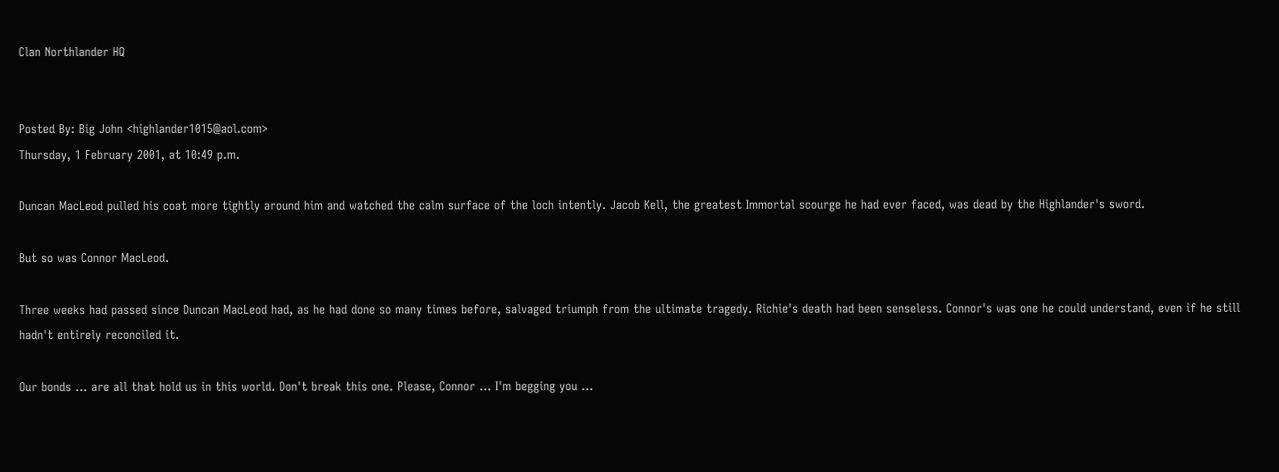Clan Northlander HQ


Posted By: Big John <highlander1015@aol.com>
Thursday, 1 February 2001, at 10:49 p.m.

Duncan MacLeod pulled his coat more tightly around him and watched the calm surface of the loch intently. Jacob Kell, the greatest Immortal scourge he had ever faced, was dead by the Highlander's sword.

But so was Connor MacLeod.

Three weeks had passed since Duncan MacLeod had, as he had done so many times before, salvaged triumph from the ultimate tragedy. Richie's death had been senseless. Connor's was one he could understand, even if he still hadn't entirely reconciled it.

Our bonds ... are all that hold us in this world. Don't break this one. Please, Connor ... I'm begging you ...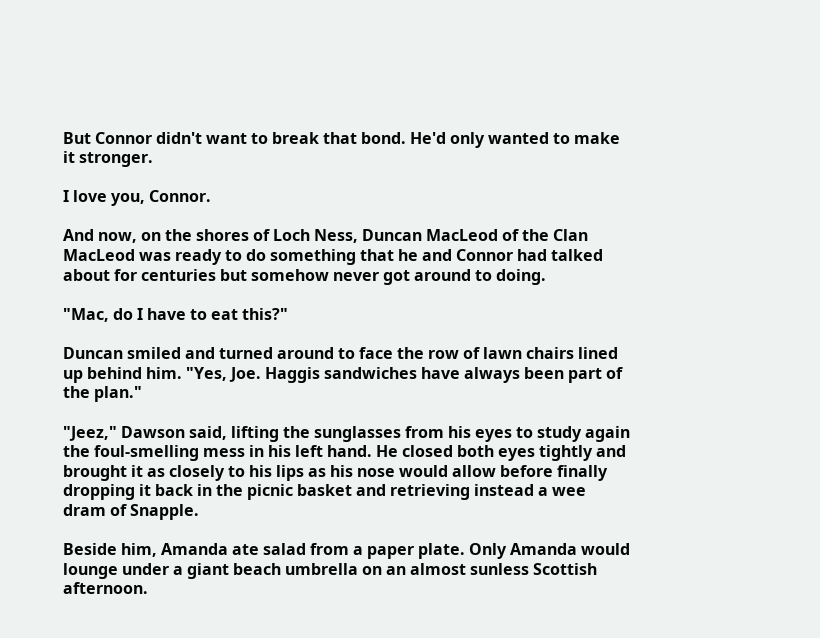But Connor didn't want to break that bond. He'd only wanted to make it stronger.

I love you, Connor.

And now, on the shores of Loch Ness, Duncan MacLeod of the Clan MacLeod was ready to do something that he and Connor had talked about for centuries but somehow never got around to doing.

"Mac, do I have to eat this?"

Duncan smiled and turned around to face the row of lawn chairs lined up behind him. "Yes, Joe. Haggis sandwiches have always been part of the plan."

"Jeez," Dawson said, lifting the sunglasses from his eyes to study again the foul-smelling mess in his left hand. He closed both eyes tightly and brought it as closely to his lips as his nose would allow before finally dropping it back in the picnic basket and retrieving instead a wee dram of Snapple.

Beside him, Amanda ate salad from a paper plate. Only Amanda would lounge under a giant beach umbrella on an almost sunless Scottish afternoon.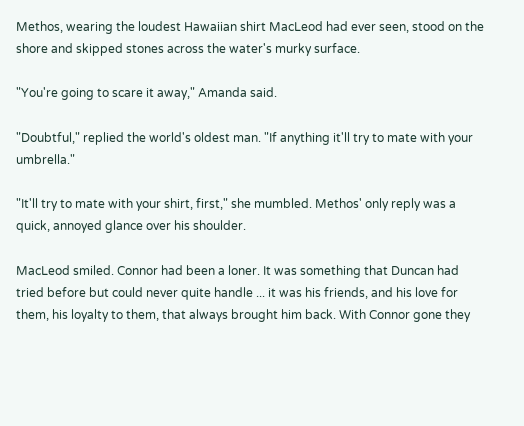Methos, wearing the loudest Hawaiian shirt MacLeod had ever seen, stood on the shore and skipped stones across the water's murky surface.

"You're going to scare it away," Amanda said.

"Doubtful," replied the world's oldest man. "If anything it'll try to mate with your umbrella."

"It'll try to mate with your shirt, first," she mumbled. Methos' only reply was a quick, annoyed glance over his shoulder.

MacLeod smiled. Connor had been a loner. It was something that Duncan had tried before but could never quite handle ... it was his friends, and his love for them, his loyalty to them, that always brought him back. With Connor gone they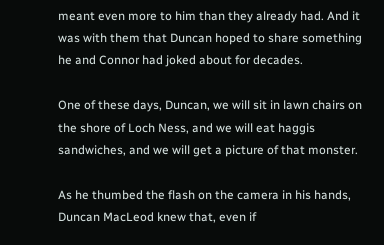meant even more to him than they already had. And it was with them that Duncan hoped to share something he and Connor had joked about for decades.

One of these days, Duncan, we will sit in lawn chairs on the shore of Loch Ness, and we will eat haggis sandwiches, and we will get a picture of that monster.

As he thumbed the flash on the camera in his hands, Duncan MacLeod knew that, even if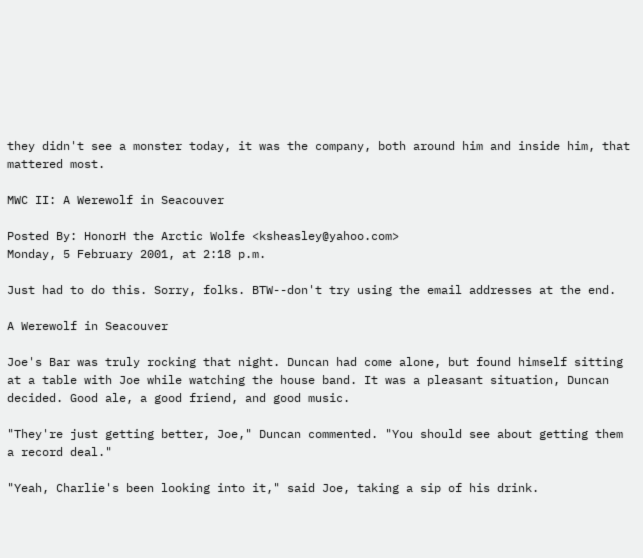they didn't see a monster today, it was the company, both around him and inside him, that mattered most.

MWC II: A Werewolf in Seacouver

Posted By: HonorH the Arctic Wolfe <ksheasley@yahoo.com>
Monday, 5 February 2001, at 2:18 p.m.

Just had to do this. Sorry, folks. BTW--don't try using the email addresses at the end.

A Werewolf in Seacouver

Joe's Bar was truly rocking that night. Duncan had come alone, but found himself sitting at a table with Joe while watching the house band. It was a pleasant situation, Duncan decided. Good ale, a good friend, and good music.

"They're just getting better, Joe," Duncan commented. "You should see about getting them a record deal."

"Yeah, Charlie's been looking into it," said Joe, taking a sip of his drink.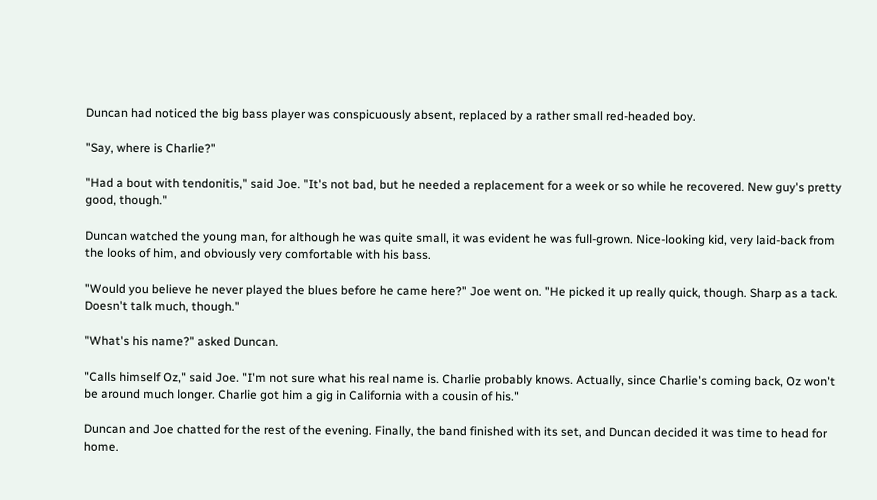Duncan had noticed the big bass player was conspicuously absent, replaced by a rather small red-headed boy.

"Say, where is Charlie?"

"Had a bout with tendonitis," said Joe. "It's not bad, but he needed a replacement for a week or so while he recovered. New guy's pretty good, though."

Duncan watched the young man, for although he was quite small, it was evident he was full-grown. Nice-looking kid, very laid-back from the looks of him, and obviously very comfortable with his bass.

"Would you believe he never played the blues before he came here?" Joe went on. "He picked it up really quick, though. Sharp as a tack. Doesn't talk much, though."

"What's his name?" asked Duncan.

"Calls himself Oz," said Joe. "I'm not sure what his real name is. Charlie probably knows. Actually, since Charlie's coming back, Oz won't be around much longer. Charlie got him a gig in California with a cousin of his."

Duncan and Joe chatted for the rest of the evening. Finally, the band finished with its set, and Duncan decided it was time to head for home.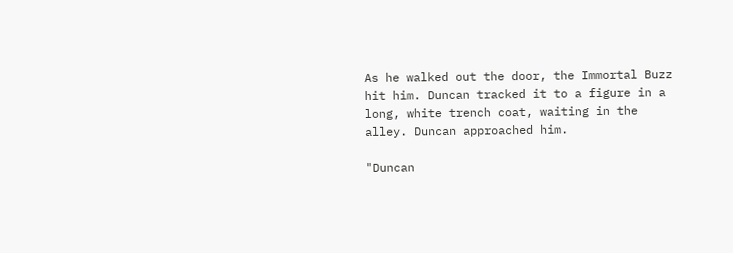As he walked out the door, the Immortal Buzz hit him. Duncan tracked it to a figure in a long, white trench coat, waiting in the alley. Duncan approached him.

"Duncan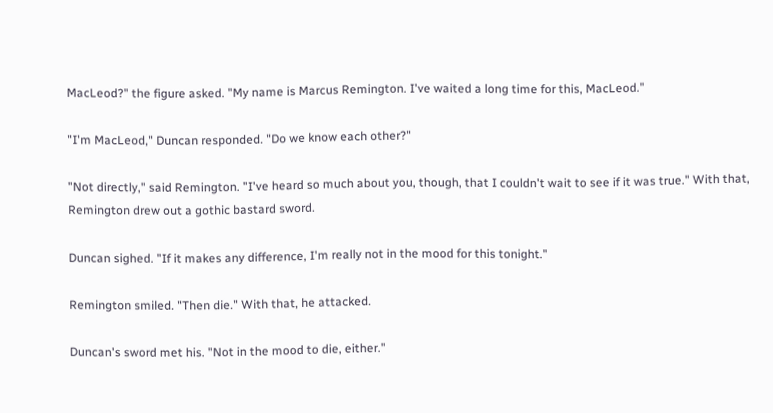MacLeod?" the figure asked. "My name is Marcus Remington. I've waited a long time for this, MacLeod."

"I'm MacLeod," Duncan responded. "Do we know each other?"

"Not directly," said Remington. "I've heard so much about you, though, that I couldn't wait to see if it was true." With that, Remington drew out a gothic bastard sword.

Duncan sighed. "If it makes any difference, I'm really not in the mood for this tonight."

Remington smiled. "Then die." With that, he attacked.

Duncan's sword met his. "Not in the mood to die, either."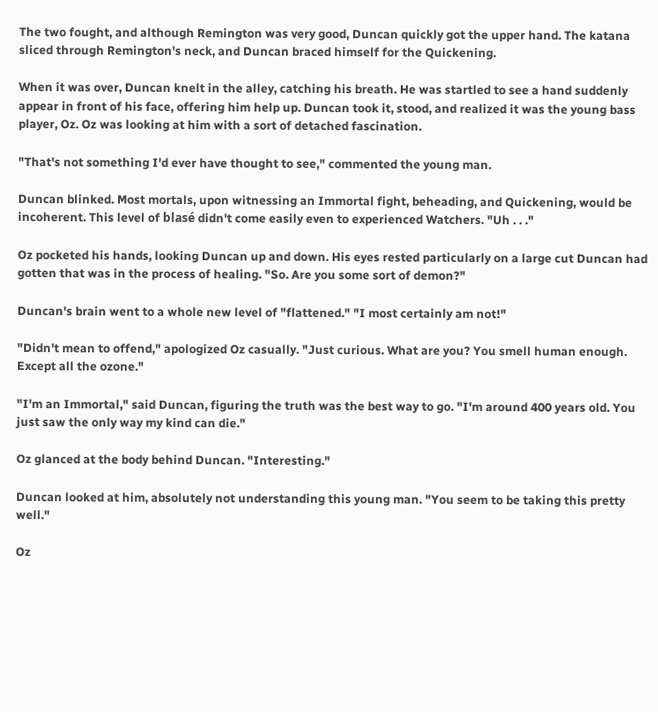The two fought, and although Remington was very good, Duncan quickly got the upper hand. The katana sliced through Remington's neck, and Duncan braced himself for the Quickening.

When it was over, Duncan knelt in the alley, catching his breath. He was startled to see a hand suddenly appear in front of his face, offering him help up. Duncan took it, stood, and realized it was the young bass player, Oz. Oz was looking at him with a sort of detached fascination.

"That's not something I'd ever have thought to see," commented the young man.

Duncan blinked. Most mortals, upon witnessing an Immortal fight, beheading, and Quickening, would be incoherent. This level of blasé didn't come easily even to experienced Watchers. "Uh . . ."

Oz pocketed his hands, looking Duncan up and down. His eyes rested particularly on a large cut Duncan had gotten that was in the process of healing. "So. Are you some sort of demon?"

Duncan's brain went to a whole new level of "flattened." "I most certainly am not!"

"Didn't mean to offend," apologized Oz casually. "Just curious. What are you? You smell human enough. Except all the ozone."

"I'm an Immortal," said Duncan, figuring the truth was the best way to go. "I'm around 400 years old. You just saw the only way my kind can die."

Oz glanced at the body behind Duncan. "Interesting."

Duncan looked at him, absolutely not understanding this young man. "You seem to be taking this pretty well."

Oz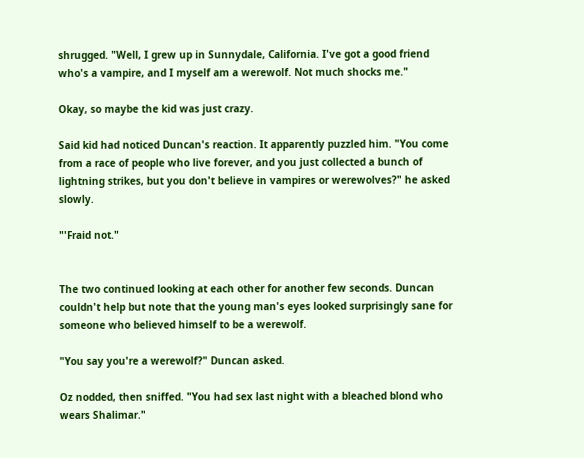shrugged. "Well, I grew up in Sunnydale, California. I've got a good friend who's a vampire, and I myself am a werewolf. Not much shocks me."

Okay, so maybe the kid was just crazy.

Said kid had noticed Duncan's reaction. It apparently puzzled him. "You come from a race of people who live forever, and you just collected a bunch of lightning strikes, but you don't believe in vampires or werewolves?" he asked slowly.

"'Fraid not."


The two continued looking at each other for another few seconds. Duncan couldn't help but note that the young man's eyes looked surprisingly sane for someone who believed himself to be a werewolf.

"You say you're a werewolf?" Duncan asked.

Oz nodded, then sniffed. "You had sex last night with a bleached blond who wears Shalimar."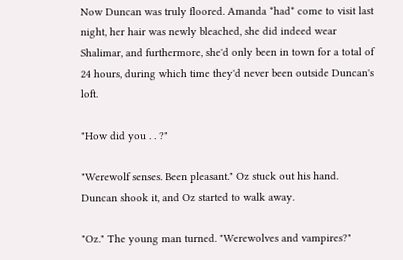Now Duncan was truly floored. Amanda *had* come to visit last night, her hair was newly bleached, she did indeed wear Shalimar, and furthermore, she'd only been in town for a total of 24 hours, during which time they'd never been outside Duncan's loft.

"How did you . . ?"

"Werewolf senses. Been pleasant." Oz stuck out his hand. Duncan shook it, and Oz started to walk away.

"Oz." The young man turned. "Werewolves and vampires?"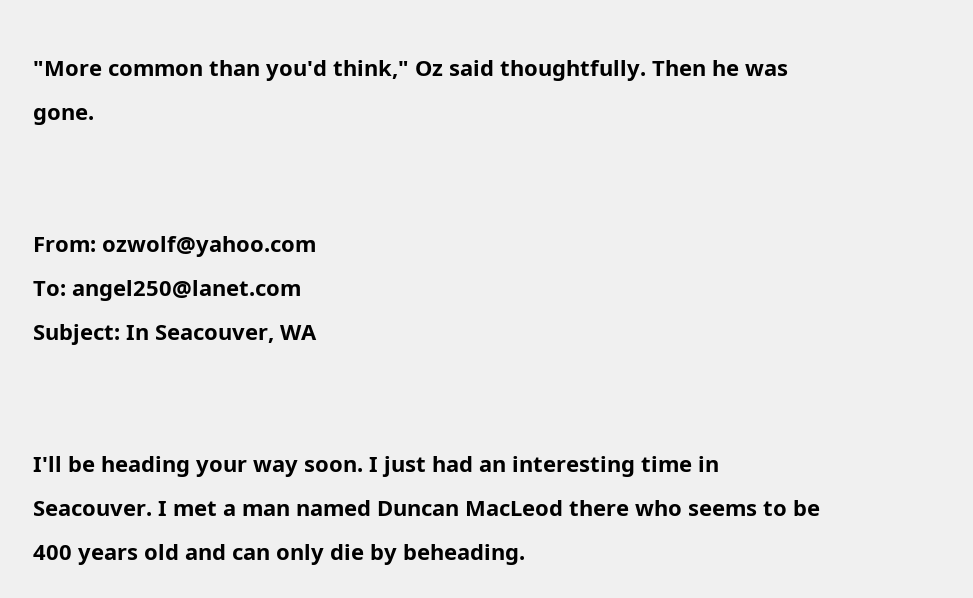"More common than you'd think," Oz said thoughtfully. Then he was gone.


From: ozwolf@yahoo.com
To: angel250@lanet.com
Subject: In Seacouver, WA


I'll be heading your way soon. I just had an interesting time in Seacouver. I met a man named Duncan MacLeod there who seems to be 400 years old and can only die by beheading.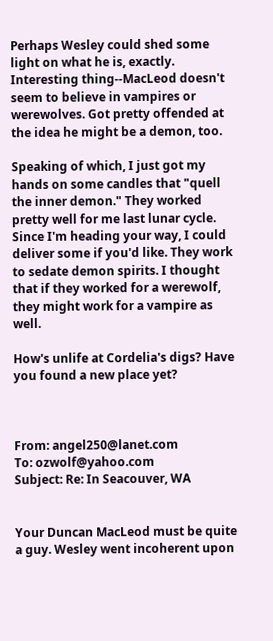Perhaps Wesley could shed some light on what he is, exactly. Interesting thing--MacLeod doesn't seem to believe in vampires or werewolves. Got pretty offended at the idea he might be a demon, too.

Speaking of which, I just got my hands on some candles that "quell the inner demon." They worked pretty well for me last lunar cycle. Since I'm heading your way, I could deliver some if you'd like. They work to sedate demon spirits. I thought that if they worked for a werewolf, they might work for a vampire as well.

How's unlife at Cordelia's digs? Have you found a new place yet?



From: angel250@lanet.com
To: ozwolf@yahoo.com
Subject: Re: In Seacouver, WA


Your Duncan MacLeod must be quite a guy. Wesley went incoherent upon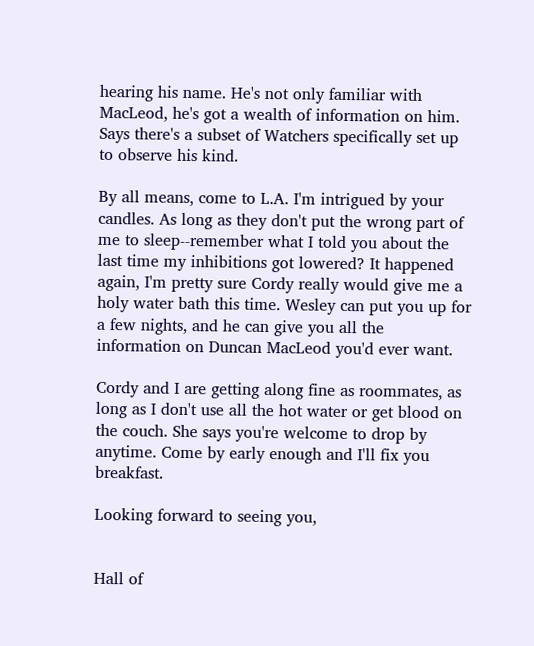hearing his name. He's not only familiar with MacLeod, he's got a wealth of information on him. Says there's a subset of Watchers specifically set up to observe his kind.

By all means, come to L.A. I'm intrigued by your candles. As long as they don't put the wrong part of me to sleep--remember what I told you about the last time my inhibitions got lowered? It happened again, I'm pretty sure Cordy really would give me a holy water bath this time. Wesley can put you up for a few nights, and he can give you all the information on Duncan MacLeod you'd ever want.

Cordy and I are getting along fine as roommates, as long as I don't use all the hot water or get blood on the couch. She says you're welcome to drop by anytime. Come by early enough and I'll fix you breakfast.

Looking forward to seeing you,


Hall of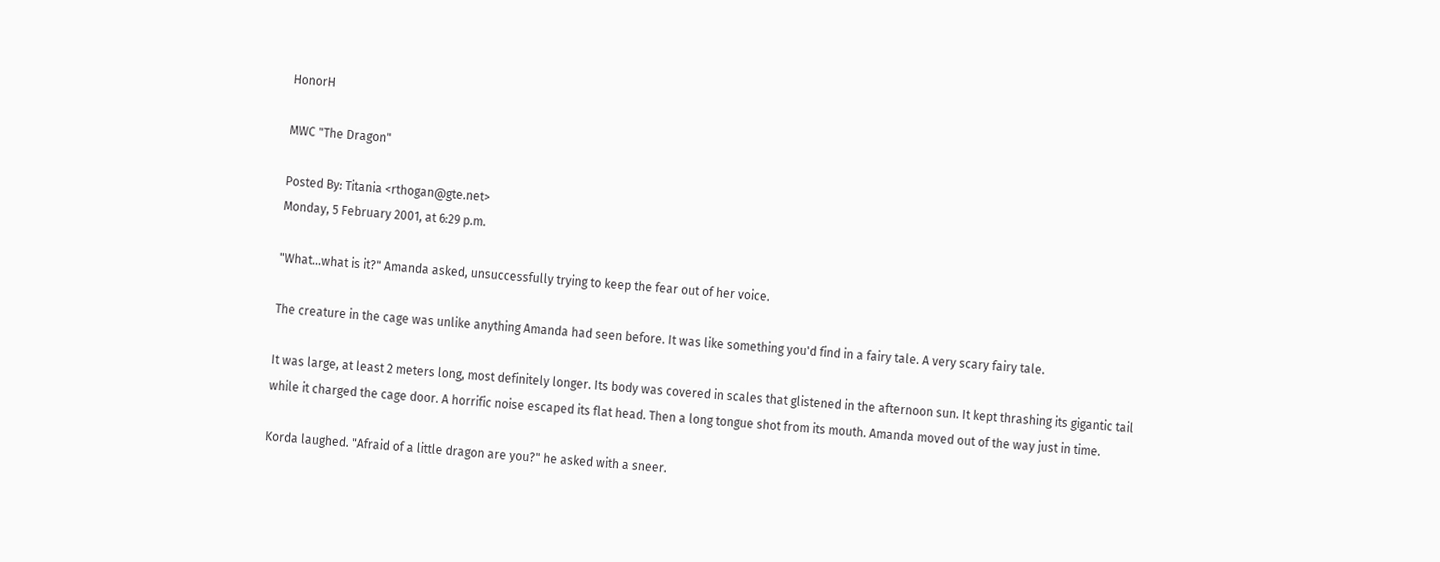HonorH

MWC "The Dragon"

Posted By: Titania <rthogan@gte.net>
Monday, 5 February 2001, at 6:29 p.m.

"What…what is it?" Amanda asked, unsuccessfully trying to keep the fear out of her voice.

The creature in the cage was unlike anything Amanda had seen before. It was like something you'd find in a fairy tale. A very scary fairy tale.

It was large, at least 2 meters long, most definitely longer. Its body was covered in scales that glistened in the afternoon sun. It kept thrashing its gigantic tail while it charged the cage door. A horrific noise escaped its flat head. Then a long tongue shot from its mouth. Amanda moved out of the way just in time.

Korda laughed. "Afraid of a little dragon are you?" he asked with a sneer.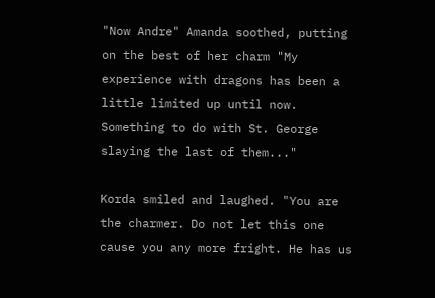"Now Andre" Amanda soothed, putting on the best of her charm "My experience with dragons has been a little limited up until now. Something to do with St. George slaying the last of them..."

Korda smiled and laughed. "You are the charmer. Do not let this one cause you any more fright. He has us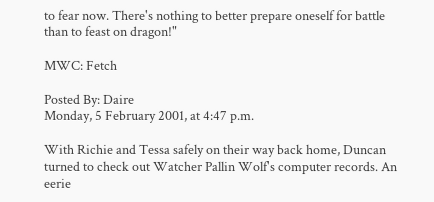to fear now. There's nothing to better prepare oneself for battle than to feast on dragon!"

MWC: Fetch

Posted By: Daire
Monday, 5 February 2001, at 4:47 p.m.

With Richie and Tessa safely on their way back home, Duncan turned to check out Watcher Pallin Wolf's computer records. An eerie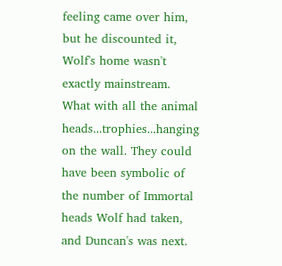feeling came over him, but he discounted it, Wolf's home wasn't exactly mainstream. What with all the animal heads...trophies...hanging on the wall. They could have been symbolic of the number of Immortal heads Wolf had taken, and Duncan's was next.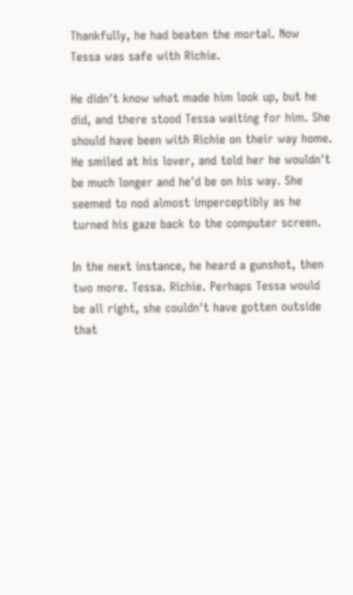Thankfully, he had beaten the mortal. Now Tessa was safe with Richie.

He didn't know what made him look up, but he did, and there stood Tessa waiting for him. She should have been with Richie on their way home. He smiled at his lover, and told her he wouldn't be much longer and he'd be on his way. She seemed to nod almost imperceptibly as he turned his gaze back to the computer screen.

In the next instance, he heard a gunshot, then two more. Tessa. Richie. Perhaps Tessa would be all right, she couldn't have gotten outside that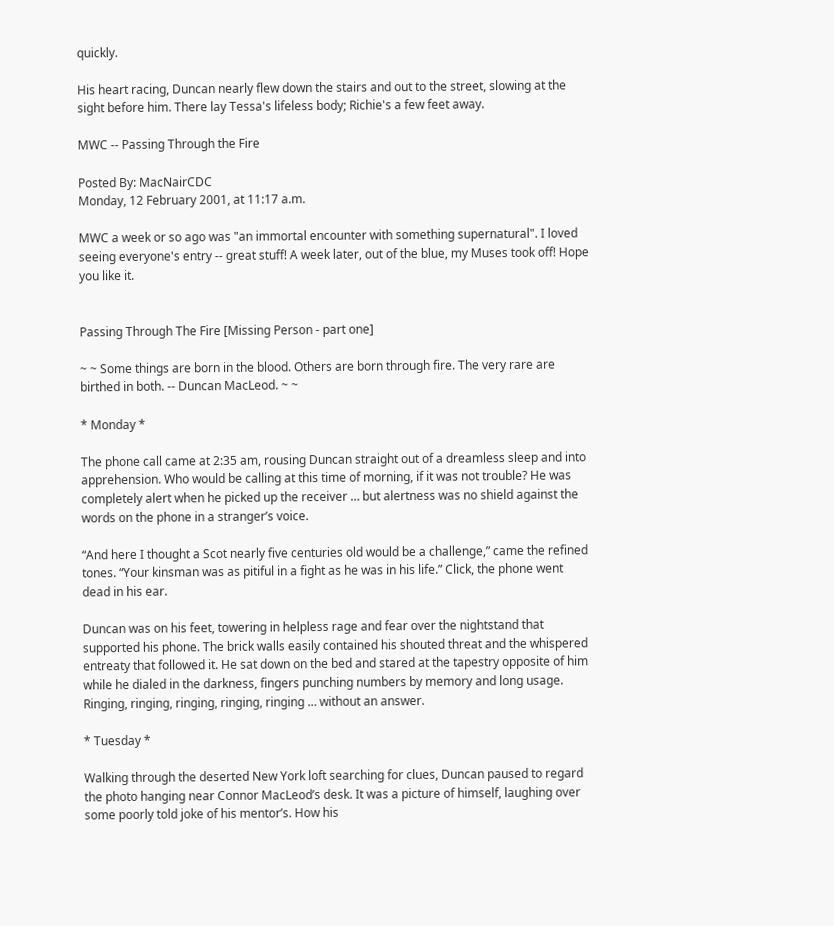quickly.

His heart racing, Duncan nearly flew down the stairs and out to the street, slowing at the sight before him. There lay Tessa's lifeless body; Richie's a few feet away.

MWC -- Passing Through the Fire

Posted By: MacNairCDC
Monday, 12 February 2001, at 11:17 a.m.

MWC a week or so ago was "an immortal encounter with something supernatural". I loved seeing everyone's entry -- great stuff! A week later, out of the blue, my Muses took off! Hope you like it.


Passing Through The Fire [Missing Person - part one]

~ ~ Some things are born in the blood. Others are born through fire. The very rare are birthed in both. -- Duncan MacLeod. ~ ~

* Monday *

The phone call came at 2:35 am, rousing Duncan straight out of a dreamless sleep and into apprehension. Who would be calling at this time of morning, if it was not trouble? He was completely alert when he picked up the receiver … but alertness was no shield against the words on the phone in a stranger’s voice.

“And here I thought a Scot nearly five centuries old would be a challenge,” came the refined tones. “Your kinsman was as pitiful in a fight as he was in his life.” Click, the phone went dead in his ear.

Duncan was on his feet, towering in helpless rage and fear over the nightstand that supported his phone. The brick walls easily contained his shouted threat and the whispered entreaty that followed it. He sat down on the bed and stared at the tapestry opposite of him while he dialed in the darkness, fingers punching numbers by memory and long usage. Ringing, ringing, ringing, ringing, ringing … without an answer.

* Tuesday *

Walking through the deserted New York loft searching for clues, Duncan paused to regard the photo hanging near Connor MacLeod’s desk. It was a picture of himself, laughing over some poorly told joke of his mentor’s. How his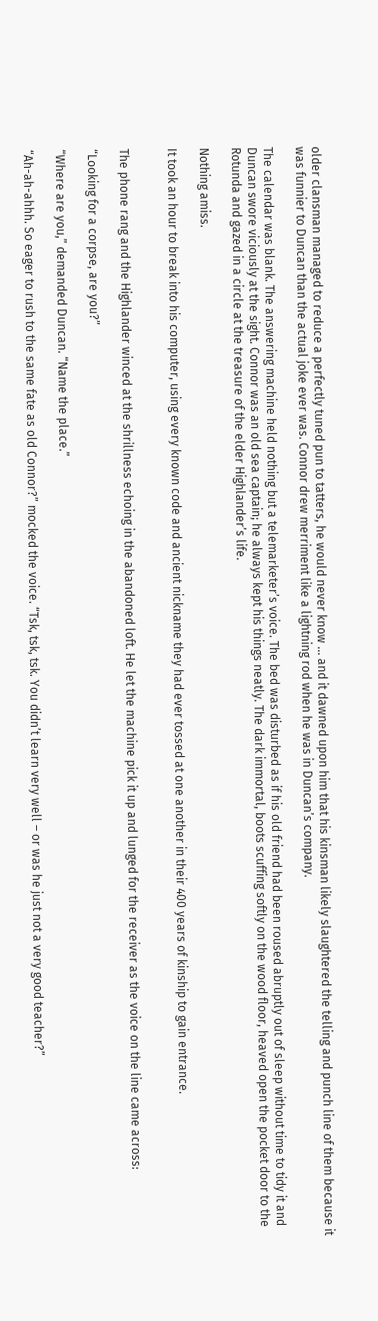older clansman managed to reduce a perfectly tuned pun to tatters, he would never know … and it dawned upon him that his kinsman likely slaughtered the telling and punch line of them because it was funnier to Duncan than the actual joke ever was. Connor drew merriment like a lightning rod when he was in Duncan’s company.

The calendar was blank. The answering machine held nothing but a telemarketer’s voice. The bed was disturbed as if his old friend had been roused abruptly out of sleep without time to tidy it and Duncan swore viciously at the sight. Connor was an old sea captain; he always kept his things neatly. The dark immortal, boots scuffing softly on the wood floor, heaved open the pocket door to the Rotunda and gazed in a circle at the treasure of the elder Highlander’s life.

Nothing amiss.

It took an hour to break into his computer, using every known code and ancient nickname they had ever tossed at one another in their 400 years of kinship to gain entrance.


The phone rang and the Highlander winced at the shrillness echoing in the abandoned loft. He let the machine pick it up and lunged for the receiver as the voice on the line came across:

“Looking for a corpse, are you?”

“Where are you,” demanded Duncan. “Name the place.”

“Ah-ah-ahhh. So eager to rush to the same fate as old Connor?” mocked the voice. “Tsk, tsk, tsk. You didn’t learn very well – or was he just not a very good teacher?”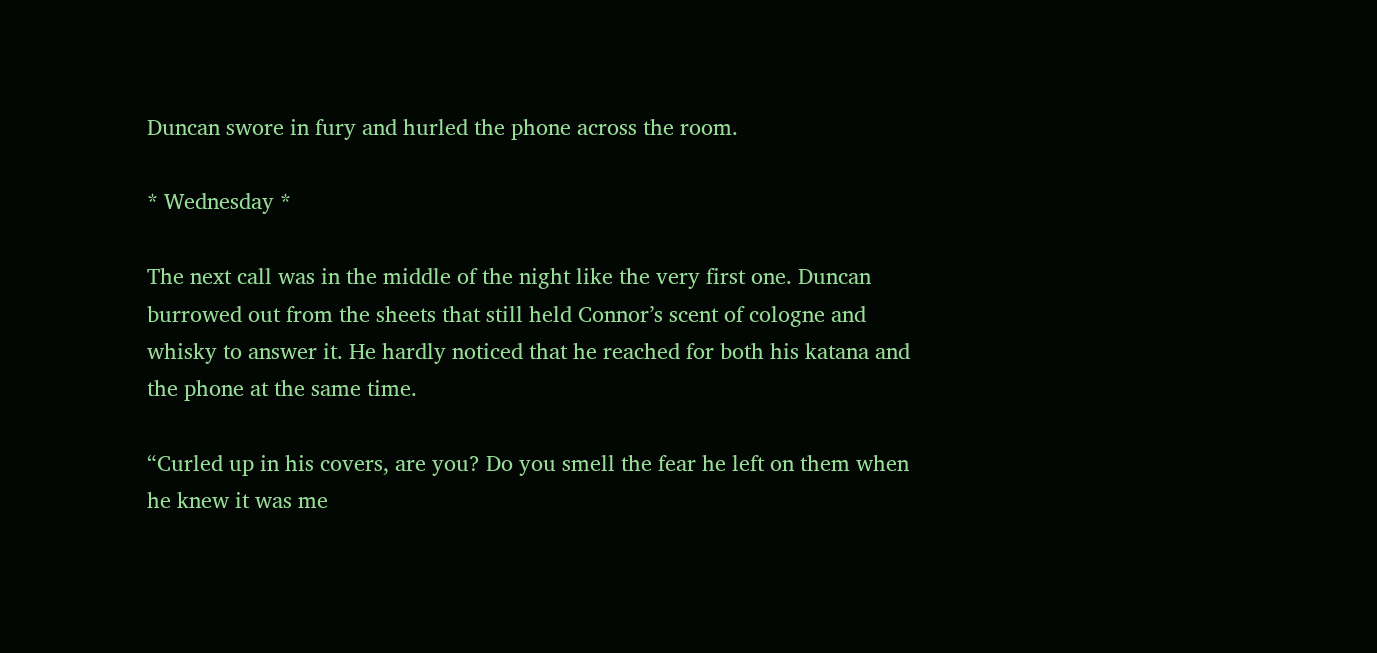Duncan swore in fury and hurled the phone across the room.

* Wednesday *

The next call was in the middle of the night like the very first one. Duncan burrowed out from the sheets that still held Connor’s scent of cologne and whisky to answer it. He hardly noticed that he reached for both his katana and the phone at the same time.

“Curled up in his covers, are you? Do you smell the fear he left on them when he knew it was me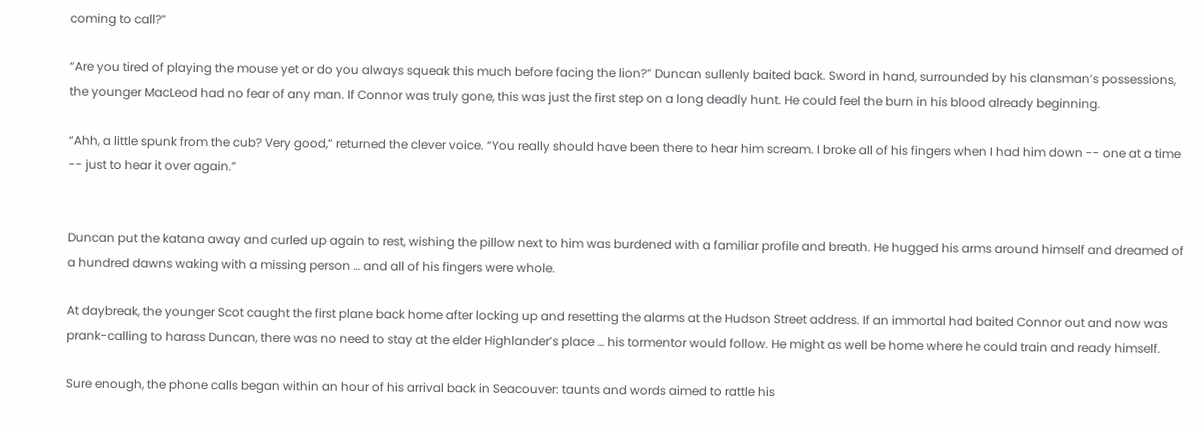coming to call?”

“Are you tired of playing the mouse yet or do you always squeak this much before facing the lion?” Duncan sullenly baited back. Sword in hand, surrounded by his clansman’s possessions, the younger MacLeod had no fear of any man. If Connor was truly gone, this was just the first step on a long deadly hunt. He could feel the burn in his blood already beginning.

“Ahh, a little spunk from the cub? Very good,” returned the clever voice. “You really should have been there to hear him scream. I broke all of his fingers when I had him down -- one at a time -- just to hear it over again.”


Duncan put the katana away and curled up again to rest, wishing the pillow next to him was burdened with a familiar profile and breath. He hugged his arms around himself and dreamed of a hundred dawns waking with a missing person … and all of his fingers were whole.

At daybreak, the younger Scot caught the first plane back home after locking up and resetting the alarms at the Hudson Street address. If an immortal had baited Connor out and now was prank-calling to harass Duncan, there was no need to stay at the elder Highlander’s place … his tormentor would follow. He might as well be home where he could train and ready himself.

Sure enough, the phone calls began within an hour of his arrival back in Seacouver: taunts and words aimed to rattle his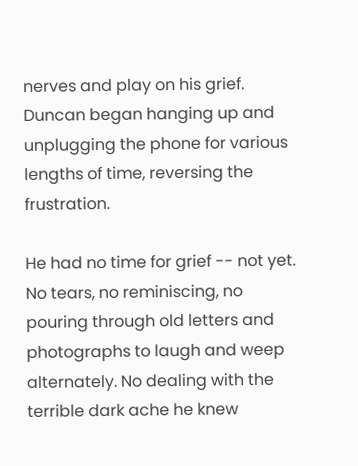nerves and play on his grief. Duncan began hanging up and unplugging the phone for various lengths of time, reversing the frustration.

He had no time for grief -- not yet. No tears, no reminiscing, no pouring through old letters and photographs to laugh and weep alternately. No dealing with the terrible dark ache he knew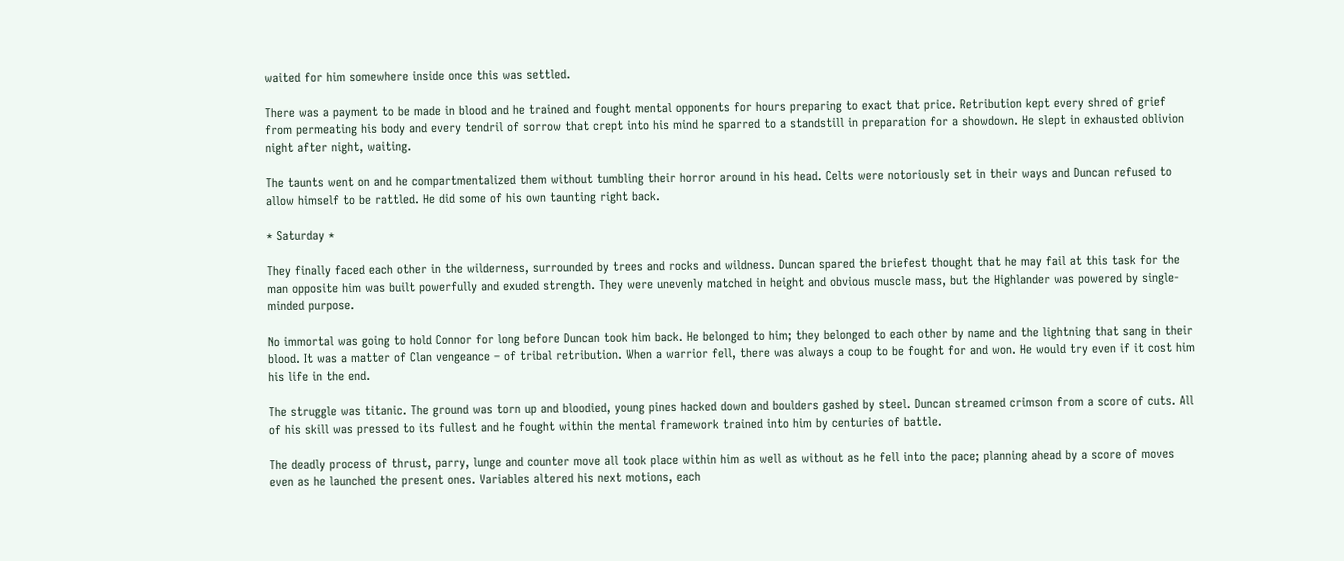waited for him somewhere inside once this was settled.

There was a payment to be made in blood and he trained and fought mental opponents for hours preparing to exact that price. Retribution kept every shred of grief from permeating his body and every tendril of sorrow that crept into his mind he sparred to a standstill in preparation for a showdown. He slept in exhausted oblivion night after night, waiting.

The taunts went on and he compartmentalized them without tumbling their horror around in his head. Celts were notoriously set in their ways and Duncan refused to allow himself to be rattled. He did some of his own taunting right back.

* Saturday *

They finally faced each other in the wilderness, surrounded by trees and rocks and wildness. Duncan spared the briefest thought that he may fail at this task for the man opposite him was built powerfully and exuded strength. They were unevenly matched in height and obvious muscle mass, but the Highlander was powered by single-minded purpose.

No immortal was going to hold Connor for long before Duncan took him back. He belonged to him; they belonged to each other by name and the lightning that sang in their blood. It was a matter of Clan vengeance – of tribal retribution. When a warrior fell, there was always a coup to be fought for and won. He would try even if it cost him his life in the end.

The struggle was titanic. The ground was torn up and bloodied, young pines hacked down and boulders gashed by steel. Duncan streamed crimson from a score of cuts. All of his skill was pressed to its fullest and he fought within the mental framework trained into him by centuries of battle.

The deadly process of thrust, parry, lunge and counter move all took place within him as well as without as he fell into the pace; planning ahead by a score of moves even as he launched the present ones. Variables altered his next motions, each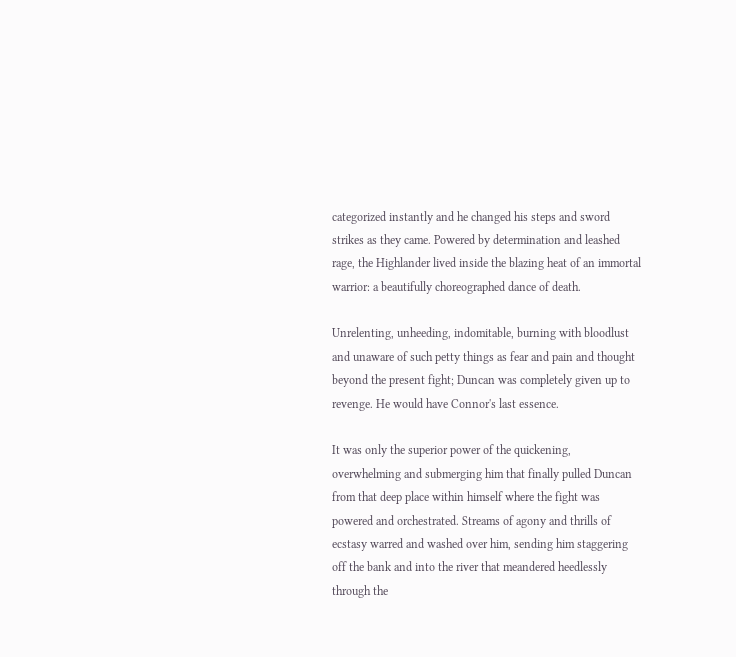categorized instantly and he changed his steps and sword strikes as they came. Powered by determination and leashed rage, the Highlander lived inside the blazing heat of an immortal warrior: a beautifully choreographed dance of death.

Unrelenting, unheeding, indomitable, burning with bloodlust and unaware of such petty things as fear and pain and thought beyond the present fight; Duncan was completely given up to revenge. He would have Connor's last essence.

It was only the superior power of the quickening, overwhelming and submerging him that finally pulled Duncan from that deep place within himself where the fight was powered and orchestrated. Streams of agony and thrills of ecstasy warred and washed over him, sending him staggering off the bank and into the river that meandered heedlessly through the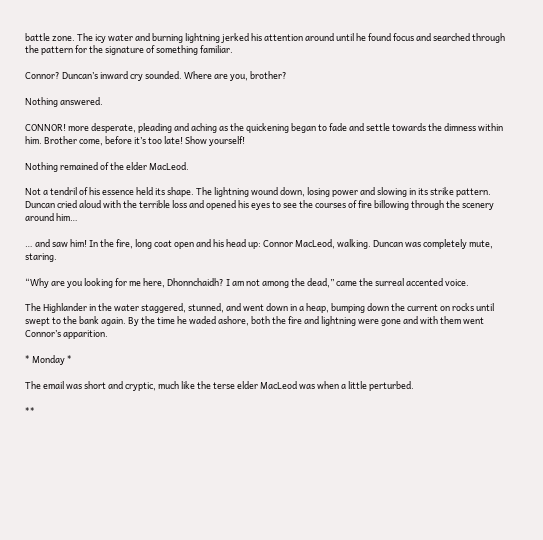battle zone. The icy water and burning lightning jerked his attention around until he found focus and searched through the pattern for the signature of something familiar.

Connor? Duncan’s inward cry sounded. Where are you, brother?

Nothing answered.

CONNOR! more desperate, pleading and aching as the quickening began to fade and settle towards the dimness within him. Brother come, before it’s too late! Show yourself!

Nothing remained of the elder MacLeod.

Not a tendril of his essence held its shape. The lightning wound down, losing power and slowing in its strike pattern. Duncan cried aloud with the terrible loss and opened his eyes to see the courses of fire billowing through the scenery around him…

… and saw him! In the fire, long coat open and his head up: Connor MacLeod, walking. Duncan was completely mute, staring.

“Why are you looking for me here, Dhonnchaidh? I am not among the dead,” came the surreal accented voice.

The Highlander in the water staggered, stunned, and went down in a heap, bumping down the current on rocks until swept to the bank again. By the time he waded ashore, both the fire and lightning were gone and with them went Connor’s apparition.

* Monday *

The email was short and cryptic, much like the terse elder MacLeod was when a little perturbed.

**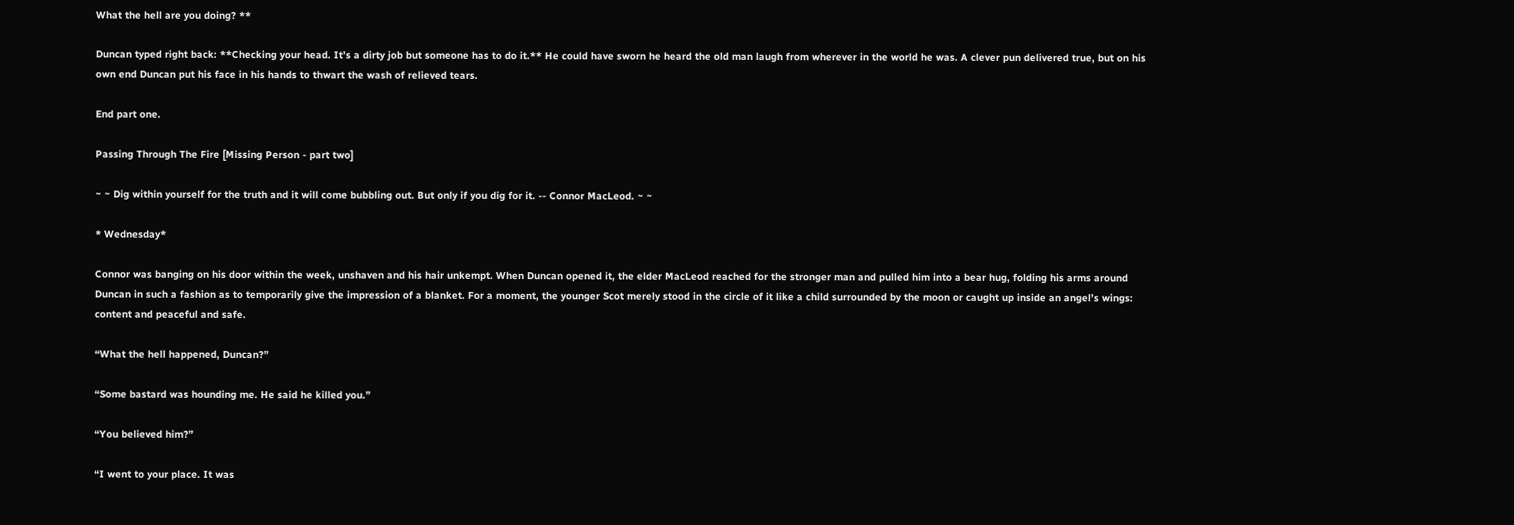What the hell are you doing? **

Duncan typed right back: **Checking your head. It’s a dirty job but someone has to do it.** He could have sworn he heard the old man laugh from wherever in the world he was. A clever pun delivered true, but on his own end Duncan put his face in his hands to thwart the wash of relieved tears.

End part one.

Passing Through The Fire [Missing Person - part two]

~ ~ Dig within yourself for the truth and it will come bubbling out. But only if you dig for it. -- Connor MacLeod. ~ ~

* Wednesday*

Connor was banging on his door within the week, unshaven and his hair unkempt. When Duncan opened it, the elder MacLeod reached for the stronger man and pulled him into a bear hug, folding his arms around Duncan in such a fashion as to temporarily give the impression of a blanket. For a moment, the younger Scot merely stood in the circle of it like a child surrounded by the moon or caught up inside an angel’s wings: content and peaceful and safe.

“What the hell happened, Duncan?”

“Some bastard was hounding me. He said he killed you.”

“You believed him?”

“I went to your place. It was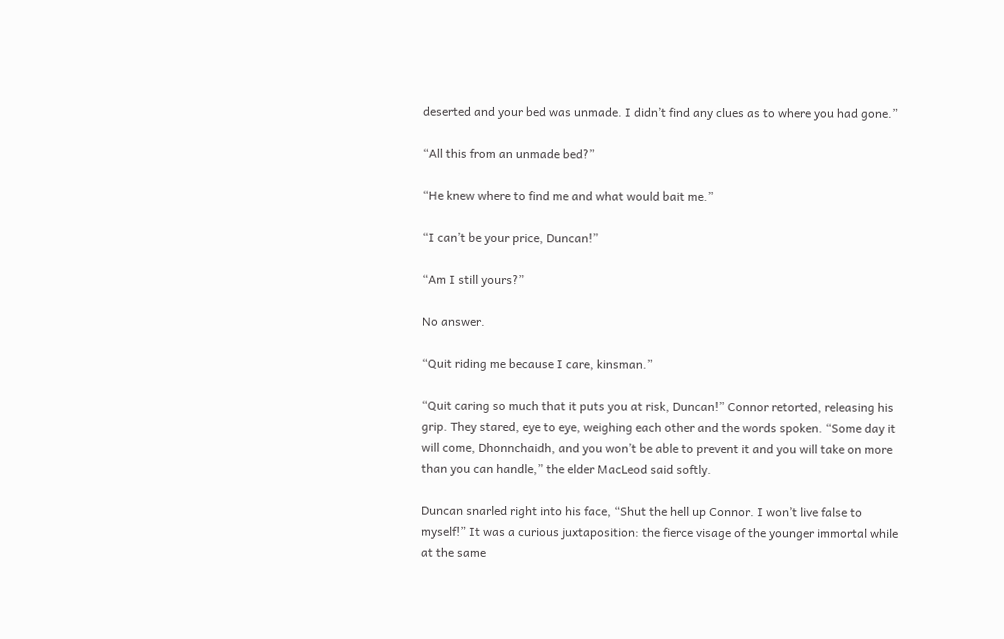deserted and your bed was unmade. I didn’t find any clues as to where you had gone.”

“All this from an unmade bed?”

“He knew where to find me and what would bait me.”

“I can’t be your price, Duncan!”

“Am I still yours?”

No answer.

“Quit riding me because I care, kinsman.”

“Quit caring so much that it puts you at risk, Duncan!” Connor retorted, releasing his grip. They stared, eye to eye, weighing each other and the words spoken. “Some day it will come, Dhonnchaidh, and you won’t be able to prevent it and you will take on more than you can handle,” the elder MacLeod said softly.

Duncan snarled right into his face, “Shut the hell up Connor. I won’t live false to myself!” It was a curious juxtaposition: the fierce visage of the younger immortal while at the same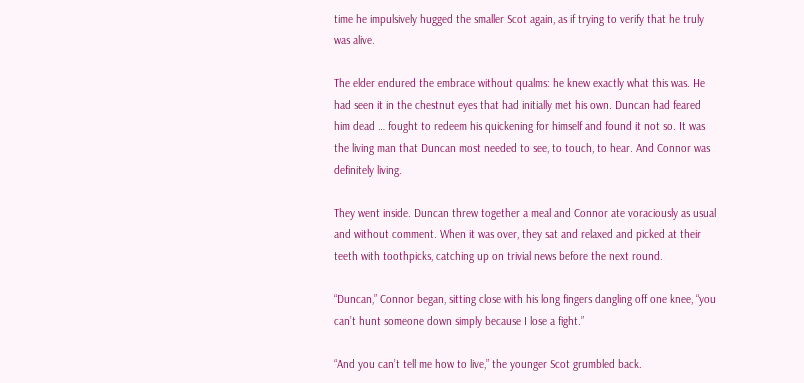time he impulsively hugged the smaller Scot again, as if trying to verify that he truly was alive.

The elder endured the embrace without qualms: he knew exactly what this was. He had seen it in the chestnut eyes that had initially met his own. Duncan had feared him dead … fought to redeem his quickening for himself and found it not so. It was the living man that Duncan most needed to see, to touch, to hear. And Connor was definitely living.

They went inside. Duncan threw together a meal and Connor ate voraciously as usual and without comment. When it was over, they sat and relaxed and picked at their teeth with toothpicks, catching up on trivial news before the next round.

“Duncan,” Connor began, sitting close with his long fingers dangling off one knee, “you can’t hunt someone down simply because I lose a fight.”

“And you can’t tell me how to live,” the younger Scot grumbled back.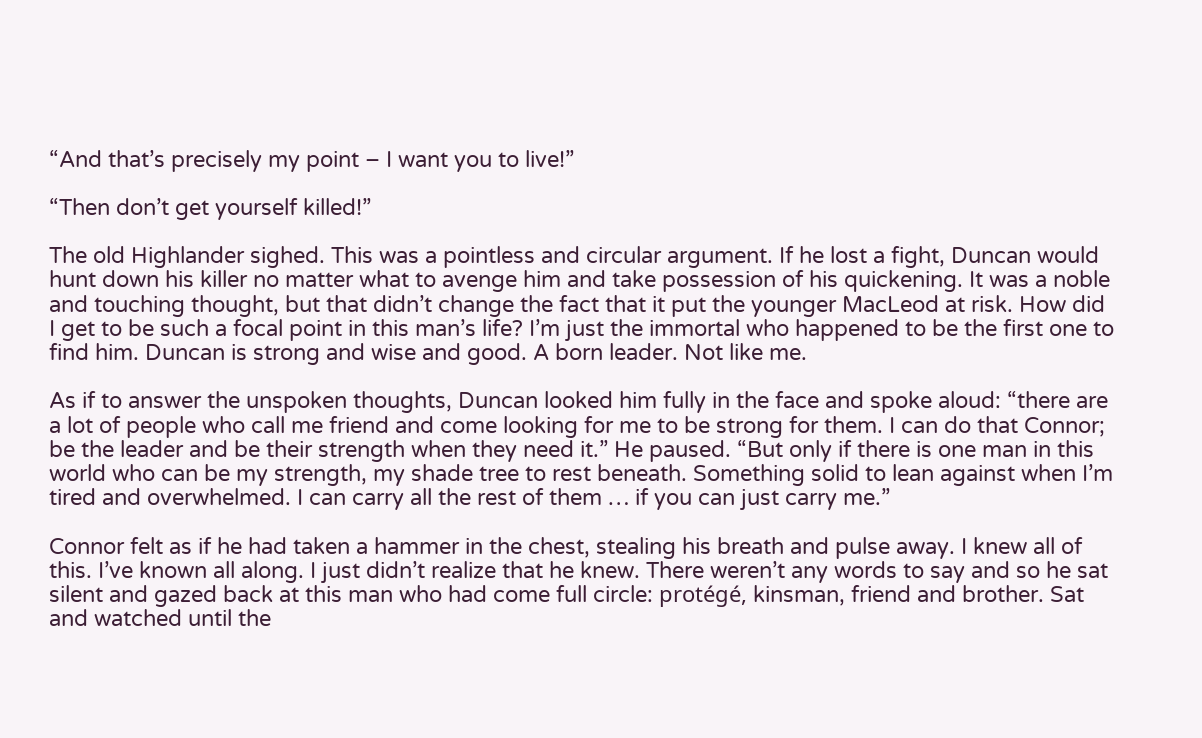“And that’s precisely my point – I want you to live!”

“Then don’t get yourself killed!”

The old Highlander sighed. This was a pointless and circular argument. If he lost a fight, Duncan would hunt down his killer no matter what to avenge him and take possession of his quickening. It was a noble and touching thought, but that didn’t change the fact that it put the younger MacLeod at risk. How did I get to be such a focal point in this man’s life? I’m just the immortal who happened to be the first one to find him. Duncan is strong and wise and good. A born leader. Not like me.

As if to answer the unspoken thoughts, Duncan looked him fully in the face and spoke aloud: “there are a lot of people who call me friend and come looking for me to be strong for them. I can do that Connor; be the leader and be their strength when they need it.” He paused. “But only if there is one man in this world who can be my strength, my shade tree to rest beneath. Something solid to lean against when I’m tired and overwhelmed. I can carry all the rest of them … if you can just carry me.”

Connor felt as if he had taken a hammer in the chest, stealing his breath and pulse away. I knew all of this. I’ve known all along. I just didn’t realize that he knew. There weren’t any words to say and so he sat silent and gazed back at this man who had come full circle: protégé, kinsman, friend and brother. Sat and watched until the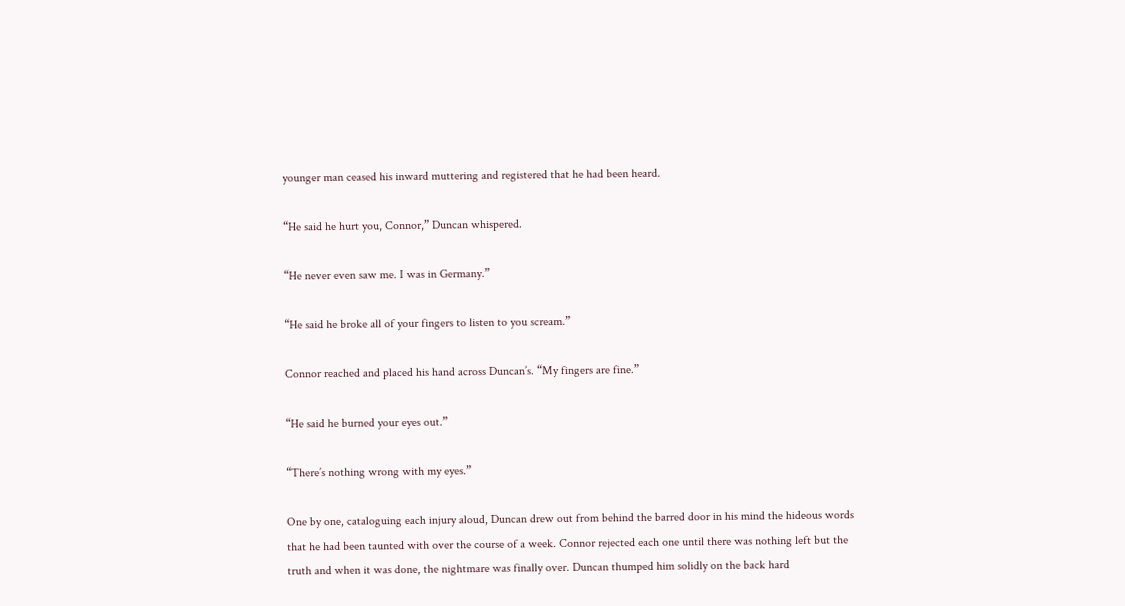younger man ceased his inward muttering and registered that he had been heard.

“He said he hurt you, Connor,” Duncan whispered.

“He never even saw me. I was in Germany.”

“He said he broke all of your fingers to listen to you scream.”

Connor reached and placed his hand across Duncan’s. “My fingers are fine.”

“He said he burned your eyes out.”

“There’s nothing wrong with my eyes.”

One by one, cataloguing each injury aloud, Duncan drew out from behind the barred door in his mind the hideous words that he had been taunted with over the course of a week. Connor rejected each one until there was nothing left but the truth and when it was done, the nightmare was finally over. Duncan thumped him solidly on the back hard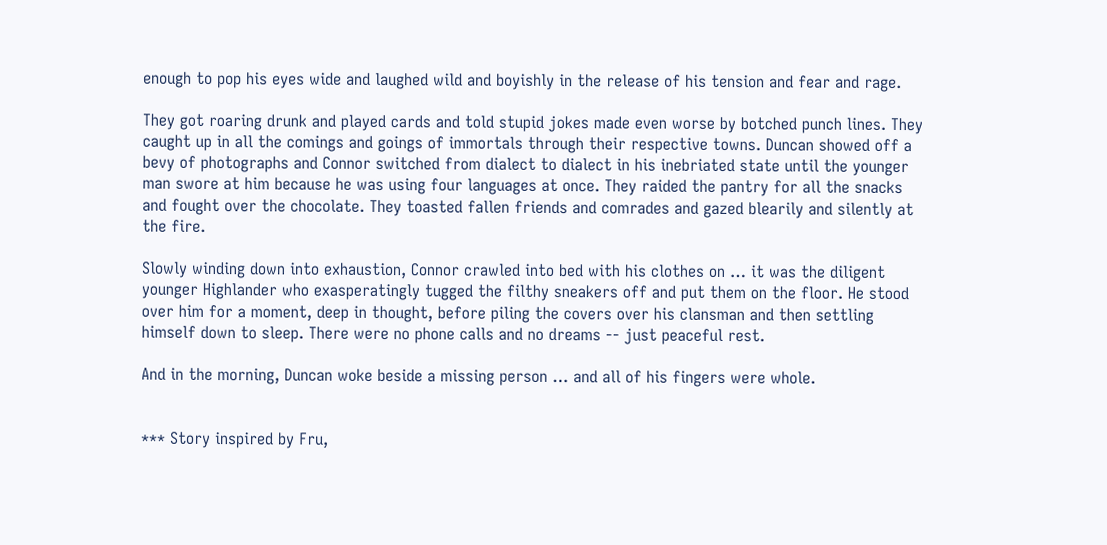enough to pop his eyes wide and laughed wild and boyishly in the release of his tension and fear and rage.

They got roaring drunk and played cards and told stupid jokes made even worse by botched punch lines. They caught up in all the comings and goings of immortals through their respective towns. Duncan showed off a bevy of photographs and Connor switched from dialect to dialect in his inebriated state until the younger man swore at him because he was using four languages at once. They raided the pantry for all the snacks and fought over the chocolate. They toasted fallen friends and comrades and gazed blearily and silently at the fire.

Slowly winding down into exhaustion, Connor crawled into bed with his clothes on … it was the diligent younger Highlander who exasperatingly tugged the filthy sneakers off and put them on the floor. He stood over him for a moment, deep in thought, before piling the covers over his clansman and then settling himself down to sleep. There were no phone calls and no dreams -- just peaceful rest.

And in the morning, Duncan woke beside a missing person … and all of his fingers were whole.


*** Story inspired by Fru,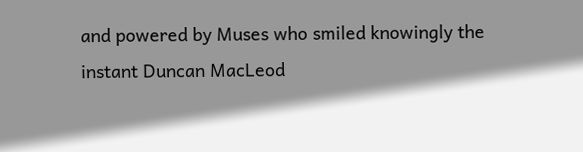and powered by Muses who smiled knowingly the instant Duncan MacLeod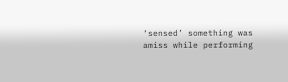‘sensed’ something was amiss while performing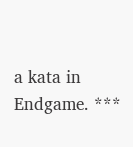a kata in Endgame. ***